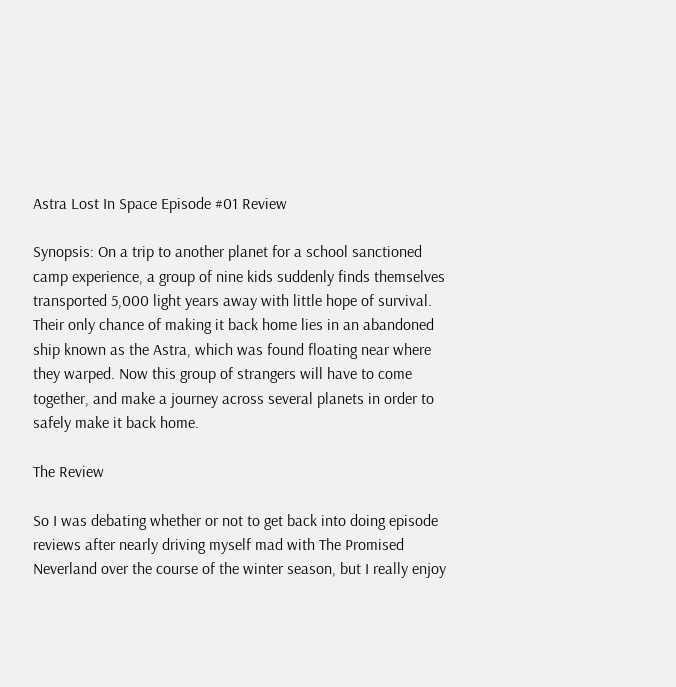Astra Lost In Space Episode #01 Review

Synopsis: On a trip to another planet for a school sanctioned camp experience, a group of nine kids suddenly finds themselves transported 5,000 light years away with little hope of survival. Their only chance of making it back home lies in an abandoned ship known as the Astra, which was found floating near where they warped. Now this group of strangers will have to come together, and make a journey across several planets in order to safely make it back home.

The Review

So I was debating whether or not to get back into doing episode reviews after nearly driving myself mad with The Promised Neverland over the course of the winter season, but I really enjoy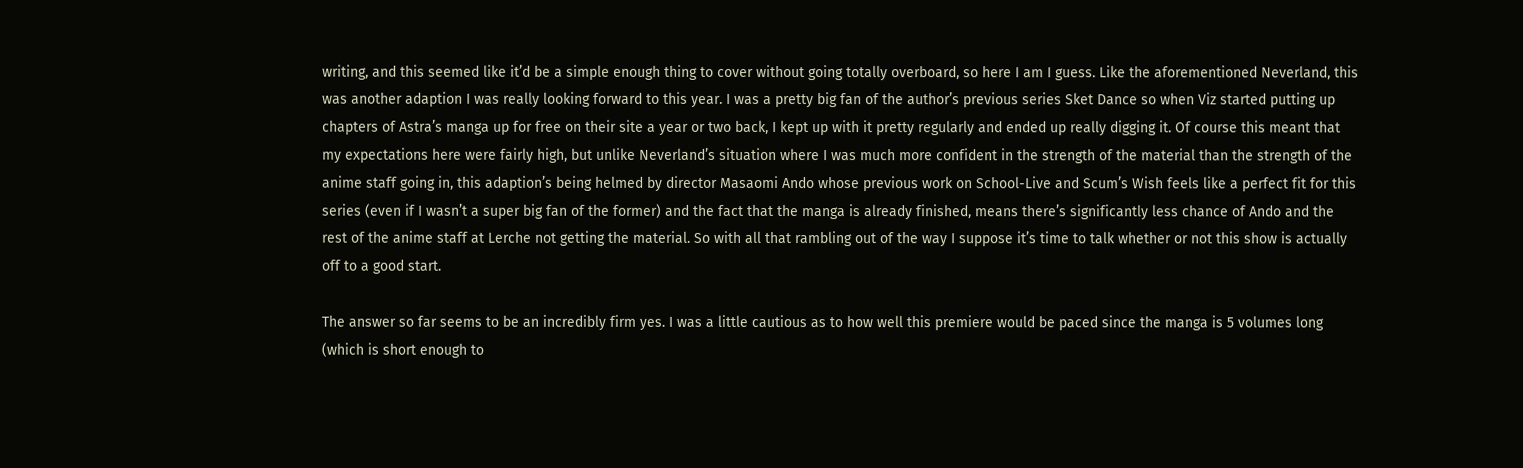writing, and this seemed like it’d be a simple enough thing to cover without going totally overboard, so here I am I guess. Like the aforementioned Neverland, this was another adaption I was really looking forward to this year. I was a pretty big fan of the author’s previous series Sket Dance so when Viz started putting up chapters of Astra’s manga up for free on their site a year or two back, I kept up with it pretty regularly and ended up really digging it. Of course this meant that my expectations here were fairly high, but unlike Neverland’s situation where I was much more confident in the strength of the material than the strength of the anime staff going in, this adaption’s being helmed by director Masaomi Ando whose previous work on School-Live and Scum’s Wish feels like a perfect fit for this series (even if I wasn’t a super big fan of the former) and the fact that the manga is already finished, means there’s significantly less chance of Ando and the rest of the anime staff at Lerche not getting the material. So with all that rambling out of the way I suppose it’s time to talk whether or not this show is actually off to a good start.

The answer so far seems to be an incredibly firm yes. I was a little cautious as to how well this premiere would be paced since the manga is 5 volumes long (which is short enough to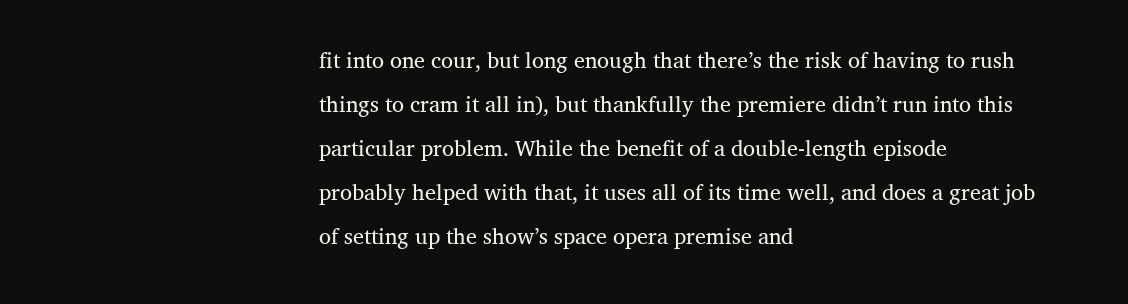fit into one cour, but long enough that there’s the risk of having to rush things to cram it all in), but thankfully the premiere didn’t run into this particular problem. While the benefit of a double-length episode probably helped with that, it uses all of its time well, and does a great job of setting up the show’s space opera premise and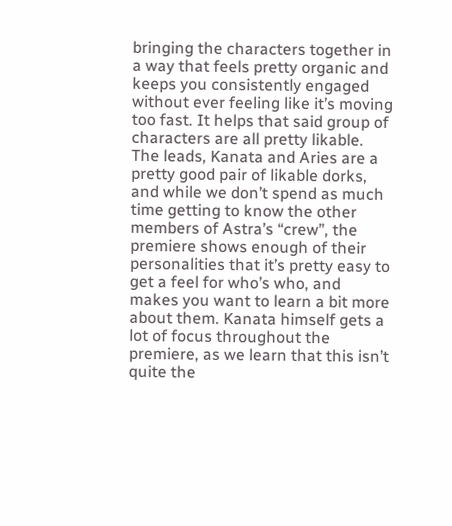bringing the characters together in a way that feels pretty organic and keeps you consistently engaged without ever feeling like it’s moving too fast. It helps that said group of characters are all pretty likable. The leads, Kanata and Aries are a pretty good pair of likable dorks, and while we don’t spend as much time getting to know the other members of Astra’s “crew”, the premiere shows enough of their personalities that it’s pretty easy to get a feel for who’s who, and makes you want to learn a bit more about them. Kanata himself gets a lot of focus throughout the premiere, as we learn that this isn’t quite the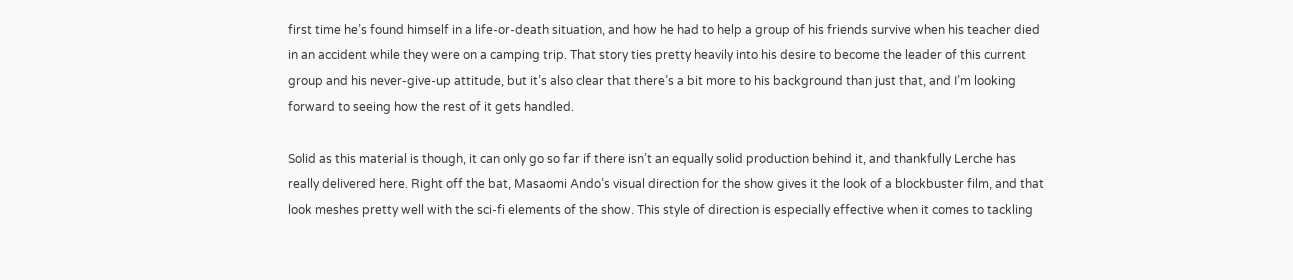first time he’s found himself in a life-or-death situation, and how he had to help a group of his friends survive when his teacher died in an accident while they were on a camping trip. That story ties pretty heavily into his desire to become the leader of this current group and his never-give-up attitude, but it’s also clear that there’s a bit more to his background than just that, and I’m looking forward to seeing how the rest of it gets handled.

Solid as this material is though, it can only go so far if there isn’t an equally solid production behind it, and thankfully Lerche has really delivered here. Right off the bat, Masaomi Ando’s visual direction for the show gives it the look of a blockbuster film, and that look meshes pretty well with the sci-fi elements of the show. This style of direction is especially effective when it comes to tackling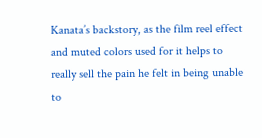Kanata’s backstory, as the film reel effect and muted colors used for it helps to really sell the pain he felt in being unable to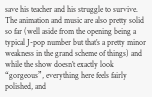save his teacher and his struggle to survive. The animation and music are also pretty solid so far (well aside from the opening being a typical J-pop number but that’s a pretty minor weakness in the grand scheme of things) and while the show doesn’t exactly look “gorgeous”, everything here feels fairly polished, and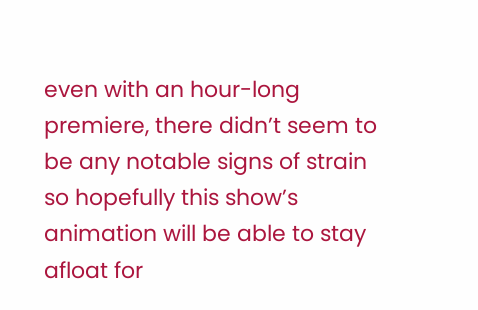even with an hour-long premiere, there didn’t seem to be any notable signs of strain so hopefully this show’s animation will be able to stay afloat for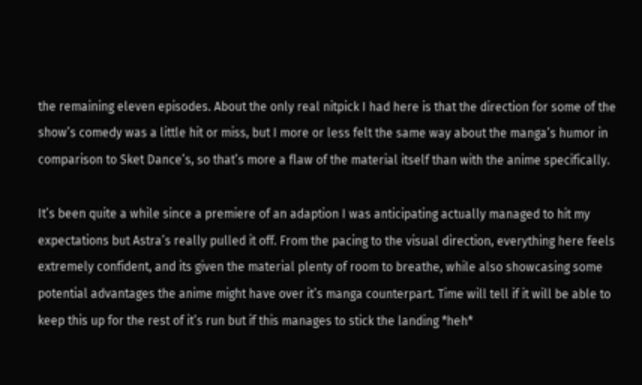the remaining eleven episodes. About the only real nitpick I had here is that the direction for some of the show’s comedy was a little hit or miss, but I more or less felt the same way about the manga’s humor in comparison to Sket Dance’s, so that’s more a flaw of the material itself than with the anime specifically.

It’s been quite a while since a premiere of an adaption I was anticipating actually managed to hit my expectations but Astra’s really pulled it off. From the pacing to the visual direction, everything here feels extremely confident, and its given the material plenty of room to breathe, while also showcasing some potential advantages the anime might have over it’s manga counterpart. Time will tell if it will be able to keep this up for the rest of it’s run but if this manages to stick the landing *heh*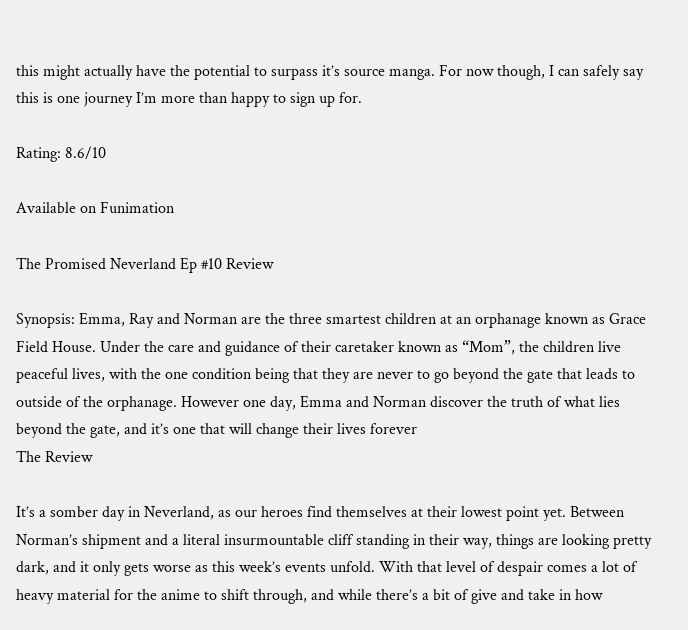this might actually have the potential to surpass it’s source manga. For now though, I can safely say this is one journey I’m more than happy to sign up for.

Rating: 8.6/10

Available on Funimation

The Promised Neverland Ep #10 Review

Synopsis: Emma, Ray and Norman are the three smartest children at an orphanage known as Grace Field House. Under the care and guidance of their caretaker known as “Mom”, the children live peaceful lives, with the one condition being that they are never to go beyond the gate that leads to outside of the orphanage. However one day, Emma and Norman discover the truth of what lies beyond the gate, and it’s one that will change their lives forever
The Review

It’s a somber day in Neverland, as our heroes find themselves at their lowest point yet. Between Norman’s shipment and a literal insurmountable cliff standing in their way, things are looking pretty dark, and it only gets worse as this week’s events unfold. With that level of despair comes a lot of heavy material for the anime to shift through, and while there’s a bit of give and take in how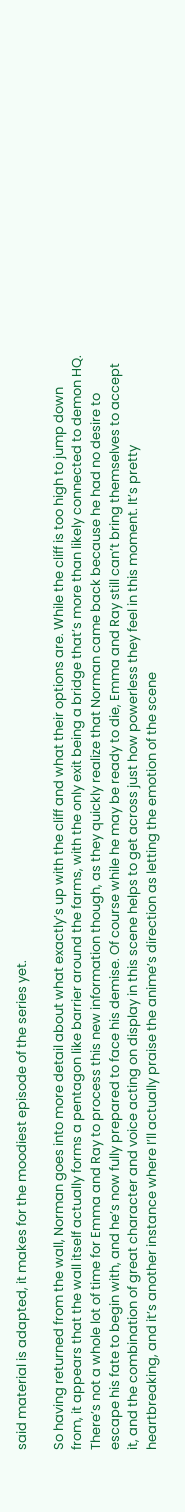said material is adapted, it makes for the moodiest episode of the series yet.

So having returned from the wall, Norman goes into more detail about what exactly’s up with the cliff and what their options are. While the cliff is too high to jump down from, it appears that the wall itself actually forms a pentagon like barrier around the farms, with the only exit being a bridge that’s more than likely connected to demon HQ. There’s not a whole lot of time for Emma and Ray to process this new information though, as they quickly realize that Norman came back because he had no desire to escape his fate to begin with, and he’s now fully prepared to face his demise. Of course while he may be ready to die, Emma and Ray still can’t bring themselves to accept it, and the combination of great character and voice acting on display in this scene helps to get across just how powerless they feel in this moment. It’s pretty heartbreaking, and it’s another instance where I’ll actually praise the anime’s direction as letting the emotion of the scene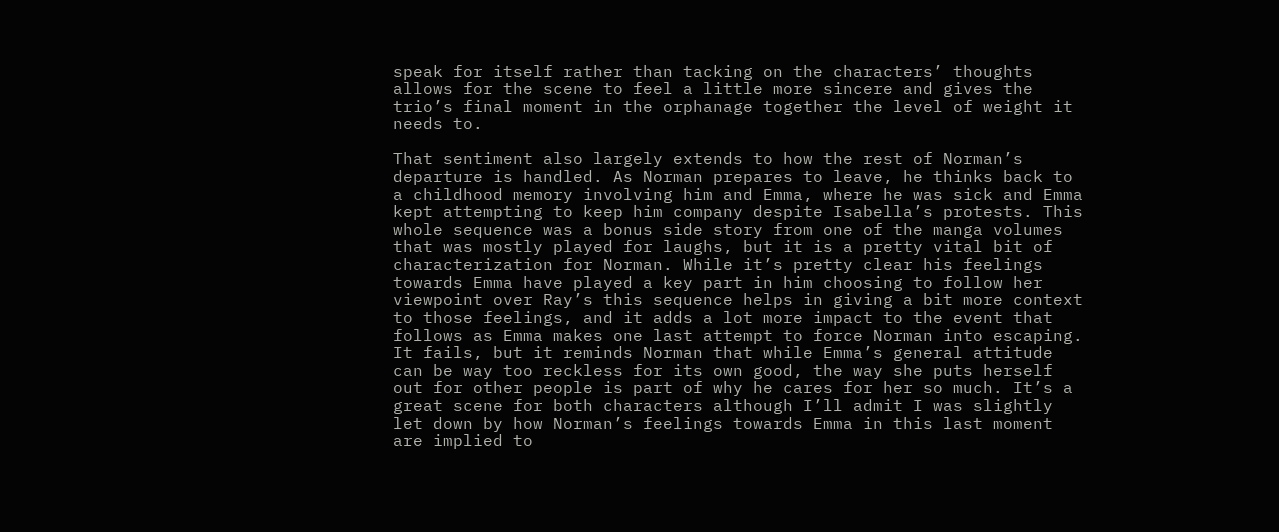speak for itself rather than tacking on the characters’ thoughts allows for the scene to feel a little more sincere and gives the trio’s final moment in the orphanage together the level of weight it needs to.

That sentiment also largely extends to how the rest of Norman’s departure is handled. As Norman prepares to leave, he thinks back to a childhood memory involving him and Emma, where he was sick and Emma kept attempting to keep him company despite Isabella’s protests. This whole sequence was a bonus side story from one of the manga volumes that was mostly played for laughs, but it is a pretty vital bit of characterization for Norman. While it’s pretty clear his feelings towards Emma have played a key part in him choosing to follow her viewpoint over Ray’s this sequence helps in giving a bit more context to those feelings, and it adds a lot more impact to the event that follows as Emma makes one last attempt to force Norman into escaping. It fails, but it reminds Norman that while Emma’s general attitude can be way too reckless for its own good, the way she puts herself out for other people is part of why he cares for her so much. It’s a great scene for both characters although I’ll admit I was slightly let down by how Norman’s feelings towards Emma in this last moment are implied to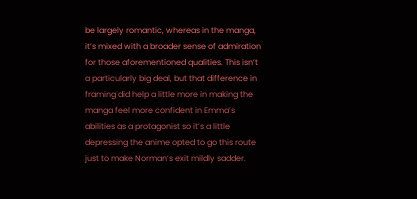be largely romantic, whereas in the manga, it’s mixed with a broader sense of admiration for those aforementioned qualities. This isn’t a particularly big deal, but that difference in framing did help a little more in making the manga feel more confident in Emma’s abilities as a protagonist so it’s a little depressing the anime opted to go this route just to make Norman’s exit mildly sadder.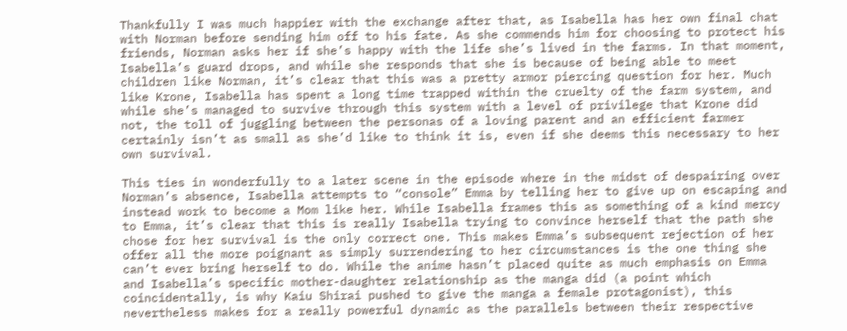Thankfully I was much happier with the exchange after that, as Isabella has her own final chat with Norman before sending him off to his fate. As she commends him for choosing to protect his friends, Norman asks her if she’s happy with the life she’s lived in the farms. In that moment, Isabella’s guard drops, and while she responds that she is because of being able to meet children like Norman, it’s clear that this was a pretty armor piercing question for her. Much like Krone, Isabella has spent a long time trapped within the cruelty of the farm system, and while she’s managed to survive through this system with a level of privilege that Krone did not, the toll of juggling between the personas of a loving parent and an efficient farmer certainly isn’t as small as she’d like to think it is, even if she deems this necessary to her own survival.

This ties in wonderfully to a later scene in the episode where in the midst of despairing over Norman’s absence, Isabella attempts to “console” Emma by telling her to give up on escaping and instead work to become a Mom like her. While Isabella frames this as something of a kind mercy to Emma, it’s clear that this is really Isabella trying to convince herself that the path she chose for her survival is the only correct one. This makes Emma’s subsequent rejection of her offer all the more poignant as simply surrendering to her circumstances is the one thing she can’t ever bring herself to do. While the anime hasn’t placed quite as much emphasis on Emma and Isabella’s specific mother-daughter relationship as the manga did (a point which coincidentally, is why Kaiu Shirai pushed to give the manga a female protagonist), this nevertheless makes for a really powerful dynamic as the parallels between their respective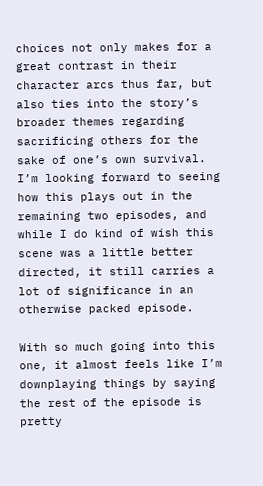choices not only makes for a great contrast in their character arcs thus far, but also ties into the story’s broader themes regarding sacrificing others for the sake of one’s own survival. I’m looking forward to seeing how this plays out in the remaining two episodes, and while I do kind of wish this scene was a little better directed, it still carries a lot of significance in an otherwise packed episode.

With so much going into this one, it almost feels like I’m downplaying things by saying the rest of the episode is pretty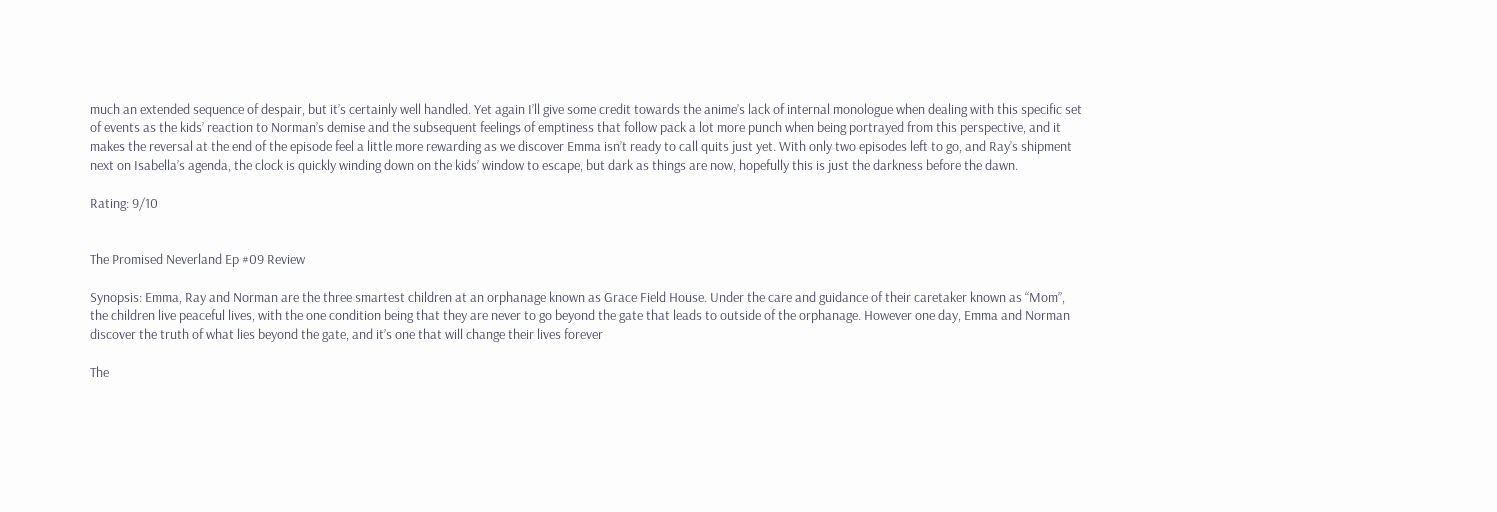much an extended sequence of despair, but it’s certainly well handled. Yet again I’ll give some credit towards the anime’s lack of internal monologue when dealing with this specific set of events as the kids’ reaction to Norman’s demise and the subsequent feelings of emptiness that follow pack a lot more punch when being portrayed from this perspective, and it makes the reversal at the end of the episode feel a little more rewarding as we discover Emma isn’t ready to call quits just yet. With only two episodes left to go, and Ray’s shipment next on Isabella’s agenda, the clock is quickly winding down on the kids’ window to escape, but dark as things are now, hopefully this is just the darkness before the dawn.

Rating: 9/10


The Promised Neverland Ep #09 Review

Synopsis: Emma, Ray and Norman are the three smartest children at an orphanage known as Grace Field House. Under the care and guidance of their caretaker known as “Mom”, the children live peaceful lives, with the one condition being that they are never to go beyond the gate that leads to outside of the orphanage. However one day, Emma and Norman discover the truth of what lies beyond the gate, and it’s one that will change their lives forever

The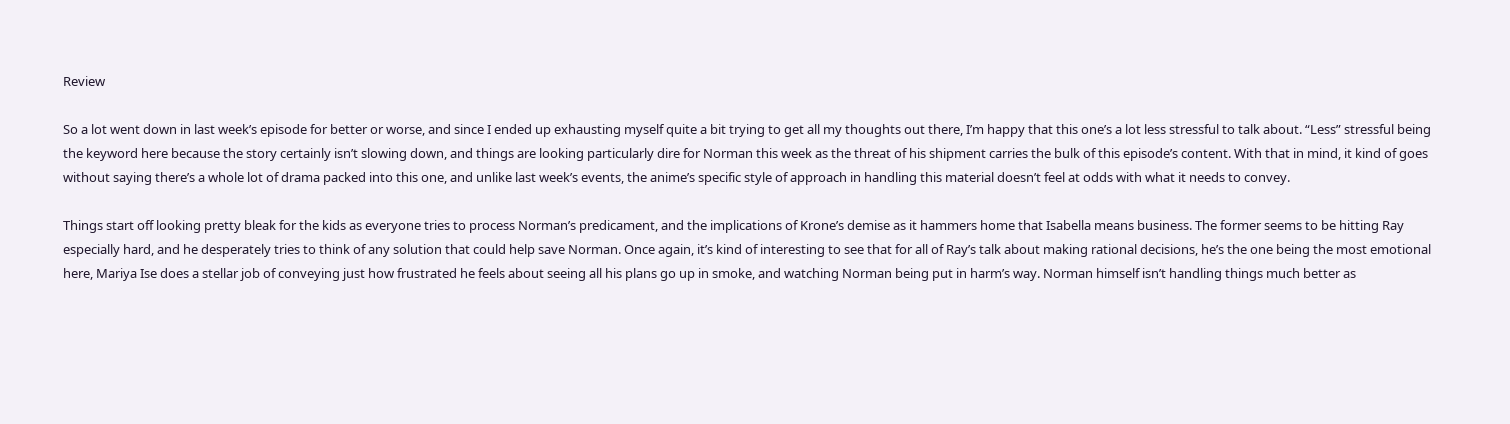Review

So a lot went down in last week’s episode for better or worse, and since I ended up exhausting myself quite a bit trying to get all my thoughts out there, I’m happy that this one’s a lot less stressful to talk about. “Less” stressful being the keyword here because the story certainly isn’t slowing down, and things are looking particularly dire for Norman this week as the threat of his shipment carries the bulk of this episode’s content. With that in mind, it kind of goes without saying there’s a whole lot of drama packed into this one, and unlike last week’s events, the anime’s specific style of approach in handling this material doesn’t feel at odds with what it needs to convey.

Things start off looking pretty bleak for the kids as everyone tries to process Norman’s predicament, and the implications of Krone’s demise as it hammers home that Isabella means business. The former seems to be hitting Ray especially hard, and he desperately tries to think of any solution that could help save Norman. Once again, it’s kind of interesting to see that for all of Ray’s talk about making rational decisions, he’s the one being the most emotional here, Mariya Ise does a stellar job of conveying just how frustrated he feels about seeing all his plans go up in smoke, and watching Norman being put in harm’s way. Norman himself isn’t handling things much better as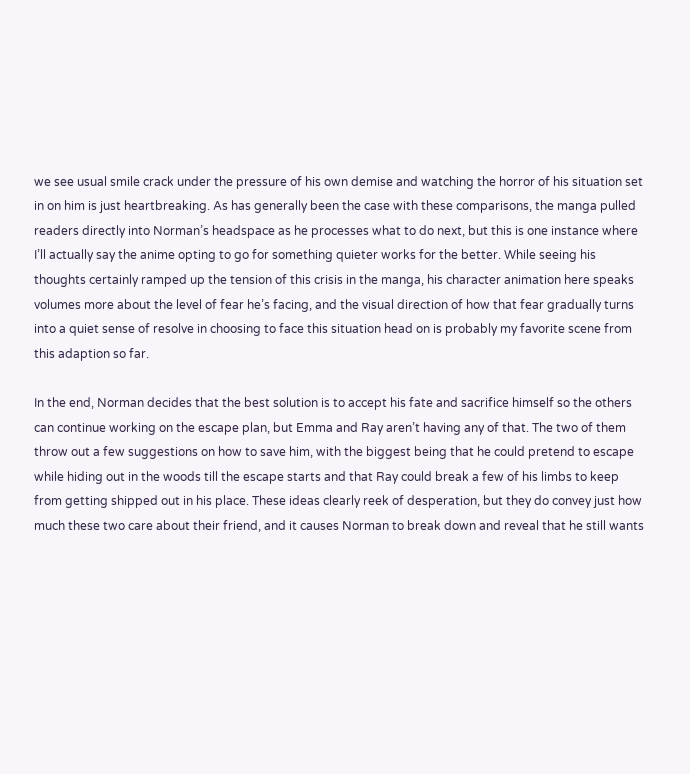we see usual smile crack under the pressure of his own demise and watching the horror of his situation set in on him is just heartbreaking. As has generally been the case with these comparisons, the manga pulled readers directly into Norman’s headspace as he processes what to do next, but this is one instance where I’ll actually say the anime opting to go for something quieter works for the better. While seeing his thoughts certainly ramped up the tension of this crisis in the manga, his character animation here speaks volumes more about the level of fear he’s facing, and the visual direction of how that fear gradually turns into a quiet sense of resolve in choosing to face this situation head on is probably my favorite scene from this adaption so far.

In the end, Norman decides that the best solution is to accept his fate and sacrifice himself so the others can continue working on the escape plan, but Emma and Ray aren’t having any of that. The two of them throw out a few suggestions on how to save him, with the biggest being that he could pretend to escape while hiding out in the woods till the escape starts and that Ray could break a few of his limbs to keep from getting shipped out in his place. These ideas clearly reek of desperation, but they do convey just how much these two care about their friend, and it causes Norman to break down and reveal that he still wants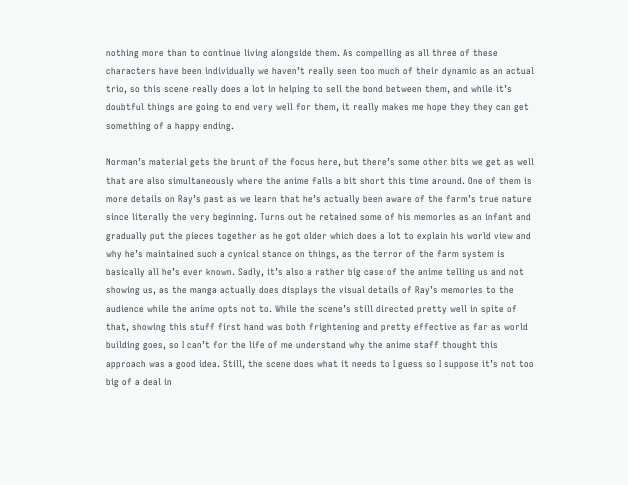nothing more than to continue living alongside them. As compelling as all three of these characters have been individually we haven’t really seen too much of their dynamic as an actual trio, so this scene really does a lot in helping to sell the bond between them, and while it’s doubtful things are going to end very well for them, it really makes me hope they they can get something of a happy ending.

Norman’s material gets the brunt of the focus here, but there’s some other bits we get as well that are also simultaneously where the anime falls a bit short this time around. One of them is more details on Ray’s past as we learn that he’s actually been aware of the farm’s true nature since literally the very beginning. Turns out he retained some of his memories as an infant and gradually put the pieces together as he got older which does a lot to explain his world view and why he’s maintained such a cynical stance on things, as the terror of the farm system is basically all he’s ever known. Sadly, it’s also a rather big case of the anime telling us and not showing us, as the manga actually does displays the visual details of Ray’s memories to the audience while the anime opts not to. While the scene’s still directed pretty well in spite of that, showing this stuff first hand was both frightening and pretty effective as far as world building goes, so I can’t for the life of me understand why the anime staff thought this approach was a good idea. Still, the scene does what it needs to I guess so I suppose it’s not too big of a deal in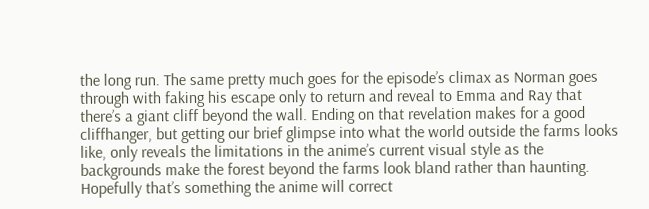the long run. The same pretty much goes for the episode’s climax as Norman goes through with faking his escape only to return and reveal to Emma and Ray that there’s a giant cliff beyond the wall. Ending on that revelation makes for a good cliffhanger, but getting our brief glimpse into what the world outside the farms looks like, only reveals the limitations in the anime’s current visual style as the backgrounds make the forest beyond the farms look bland rather than haunting. Hopefully that’s something the anime will correct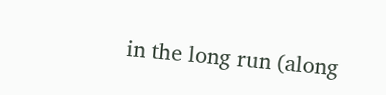in the long run (along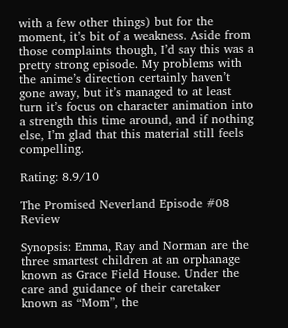with a few other things) but for the moment, it’s bit of a weakness. Aside from those complaints though, I’d say this was a pretty strong episode. My problems with the anime’s direction certainly haven’t gone away, but it’s managed to at least turn it’s focus on character animation into a strength this time around, and if nothing else, I’m glad that this material still feels compelling.

Rating: 8.9/10

The Promised Neverland Episode #08 Review

Synopsis: Emma, Ray and Norman are the three smartest children at an orphanage known as Grace Field House. Under the care and guidance of their caretaker known as “Mom”, the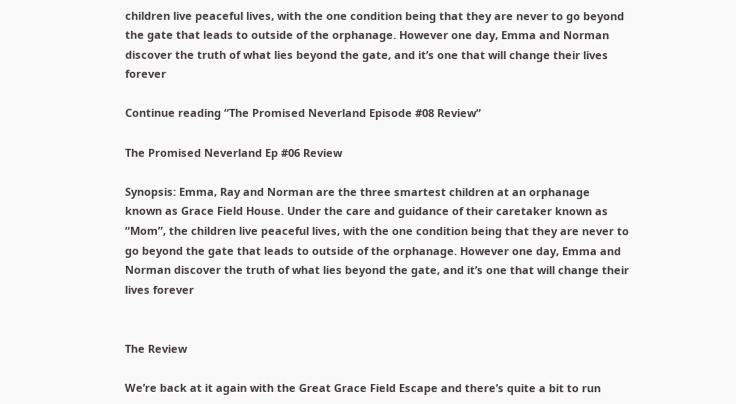children live peaceful lives, with the one condition being that they are never to go beyond the gate that leads to outside of the orphanage. However one day, Emma and Norman discover the truth of what lies beyond the gate, and it’s one that will change their lives forever

Continue reading “The Promised Neverland Episode #08 Review”

The Promised Neverland Ep #06 Review

Synopsis: Emma, Ray and Norman are the three smartest children at an orphanage known as Grace Field House. Under the care and guidance of their caretaker known as “Mom”, the children live peaceful lives, with the one condition being that they are never to go beyond the gate that leads to outside of the orphanage. However one day, Emma and Norman discover the truth of what lies beyond the gate, and it’s one that will change their lives forever


The Review

We’re back at it again with the Great Grace Field Escape and there’s quite a bit to run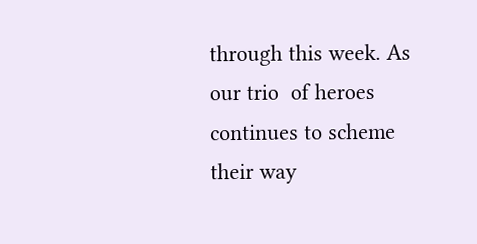through this week. As our trio  of heroes continues to scheme their way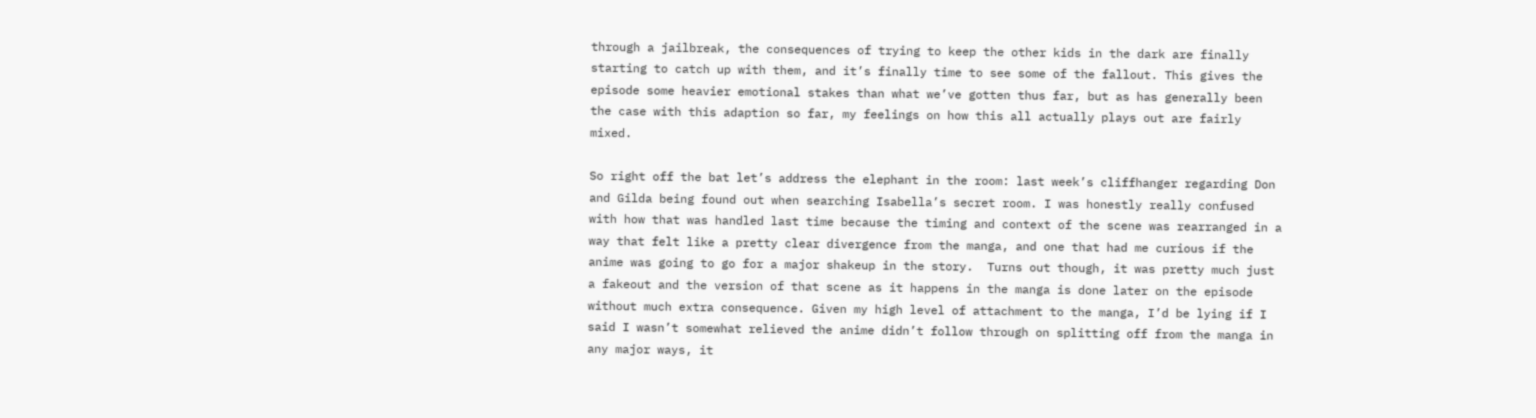through a jailbreak, the consequences of trying to keep the other kids in the dark are finally starting to catch up with them, and it’s finally time to see some of the fallout. This gives the episode some heavier emotional stakes than what we’ve gotten thus far, but as has generally been the case with this adaption so far, my feelings on how this all actually plays out are fairly mixed.

So right off the bat let’s address the elephant in the room: last week’s cliffhanger regarding Don and Gilda being found out when searching Isabella’s secret room. I was honestly really confused with how that was handled last time because the timing and context of the scene was rearranged in a way that felt like a pretty clear divergence from the manga, and one that had me curious if the anime was going to go for a major shakeup in the story.  Turns out though, it was pretty much just a fakeout and the version of that scene as it happens in the manga is done later on the episode without much extra consequence. Given my high level of attachment to the manga, I’d be lying if I said I wasn’t somewhat relieved the anime didn’t follow through on splitting off from the manga in any major ways, it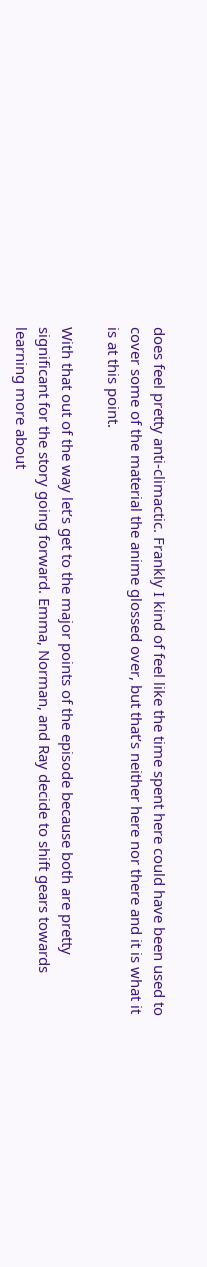does feel pretty anti-climactic. Frankly I kind of feel like the time spent here could have been used to cover some of the material the anime glossed over, but that’s neither here nor there and it is what it is at this point.

With that out of the way let’s get to the major points of the episode because both are pretty significant for the story going forward. Emma, Norman, and Ray decide to shift gears towards learning more about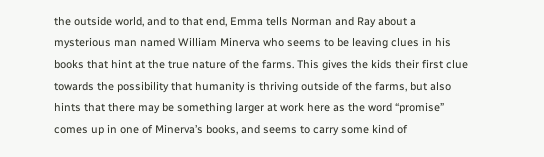the outside world, and to that end, Emma tells Norman and Ray about a mysterious man named William Minerva who seems to be leaving clues in his books that hint at the true nature of the farms. This gives the kids their first clue towards the possibility that humanity is thriving outside of the farms, but also hints that there may be something larger at work here as the word “promise” comes up in one of Minerva’s books, and seems to carry some kind of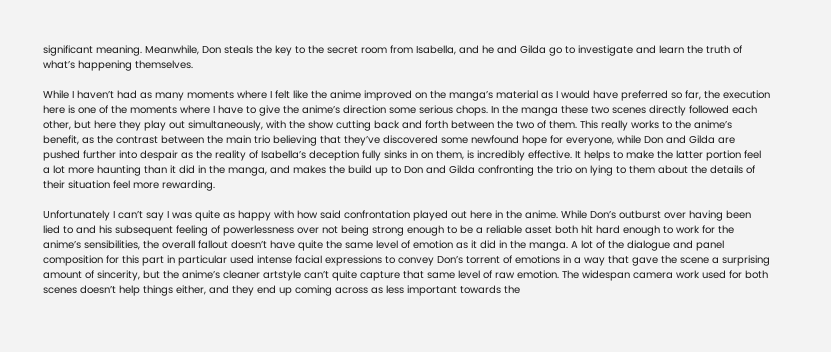significant meaning. Meanwhile, Don steals the key to the secret room from Isabella, and he and Gilda go to investigate and learn the truth of what’s happening themselves.

While I haven’t had as many moments where I felt like the anime improved on the manga’s material as I would have preferred so far, the execution here is one of the moments where I have to give the anime’s direction some serious chops. In the manga these two scenes directly followed each other, but here they play out simultaneously, with the show cutting back and forth between the two of them. This really works to the anime’s benefit, as the contrast between the main trio believing that they’ve discovered some newfound hope for everyone, while Don and Gilda are pushed further into despair as the reality of Isabella’s deception fully sinks in on them, is incredibly effective. It helps to make the latter portion feel a lot more haunting than it did in the manga, and makes the build up to Don and Gilda confronting the trio on lying to them about the details of their situation feel more rewarding.

Unfortunately I can’t say I was quite as happy with how said confrontation played out here in the anime. While Don’s outburst over having been lied to and his subsequent feeling of powerlessness over not being strong enough to be a reliable asset both hit hard enough to work for the anime’s sensibilities, the overall fallout doesn’t have quite the same level of emotion as it did in the manga. A lot of the dialogue and panel composition for this part in particular used intense facial expressions to convey Don’s torrent of emotions in a way that gave the scene a surprising amount of sincerity, but the anime’s cleaner artstyle can’t quite capture that same level of raw emotion. The widespan camera work used for both scenes doesn’t help things either, and they end up coming across as less important towards the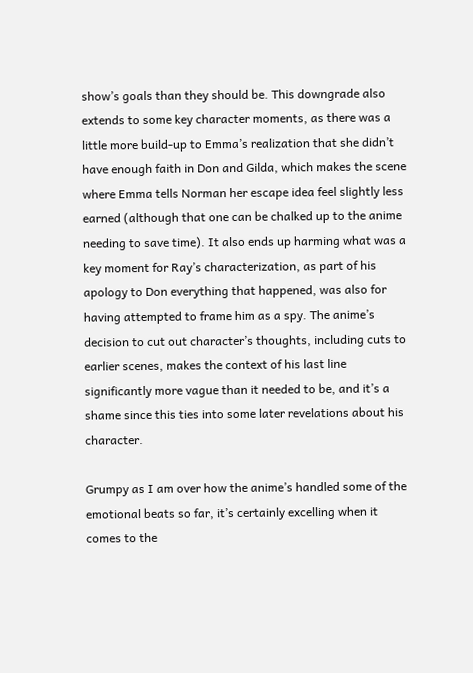show’s goals than they should be. This downgrade also extends to some key character moments, as there was a little more build-up to Emma’s realization that she didn’t have enough faith in Don and Gilda, which makes the scene where Emma tells Norman her escape idea feel slightly less earned (although that one can be chalked up to the anime needing to save time). It also ends up harming what was a key moment for Ray’s characterization, as part of his apology to Don everything that happened, was also for having attempted to frame him as a spy. The anime’s decision to cut out character’s thoughts, including cuts to earlier scenes, makes the context of his last line significantly more vague than it needed to be, and it’s a shame since this ties into some later revelations about his character.

Grumpy as I am over how the anime’s handled some of the emotional beats so far, it’s certainly excelling when it comes to the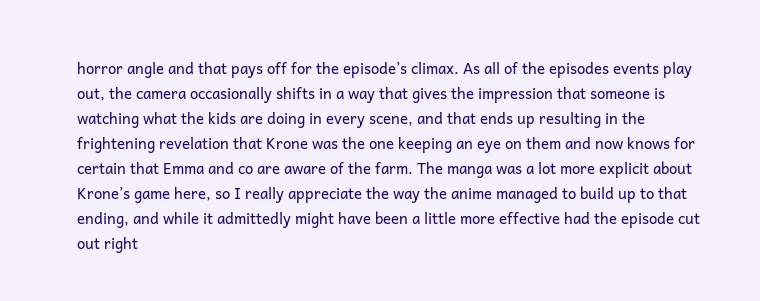horror angle and that pays off for the episode’s climax. As all of the episodes events play out, the camera occasionally shifts in a way that gives the impression that someone is watching what the kids are doing in every scene, and that ends up resulting in the frightening revelation that Krone was the one keeping an eye on them and now knows for certain that Emma and co are aware of the farm. The manga was a lot more explicit about Krone’s game here, so I really appreciate the way the anime managed to build up to that ending, and while it admittedly might have been a little more effective had the episode cut out right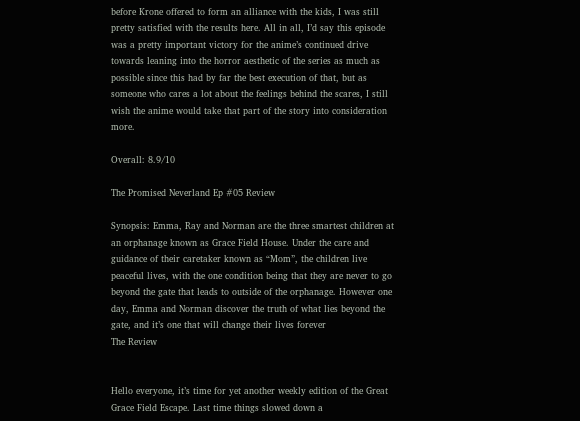before Krone offered to form an alliance with the kids, I was still pretty satisfied with the results here. All in all, I’d say this episode was a pretty important victory for the anime’s continued drive towards leaning into the horror aesthetic of the series as much as possible since this had by far the best execution of that, but as someone who cares a lot about the feelings behind the scares, I still wish the anime would take that part of the story into consideration more.

Overall: 8.9/10

The Promised Neverland Ep #05 Review

Synopsis: Emma, Ray and Norman are the three smartest children at an orphanage known as Grace Field House. Under the care and guidance of their caretaker known as “Mom”, the children live peaceful lives, with the one condition being that they are never to go beyond the gate that leads to outside of the orphanage. However one day, Emma and Norman discover the truth of what lies beyond the gate, and it’s one that will change their lives forever
The Review


Hello everyone, it’s time for yet another weekly edition of the Great Grace Field Escape. Last time things slowed down a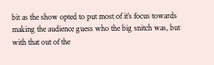bit as the show opted to put most of it’s focus towards making the audience guess who the big snitch was, but with that out of the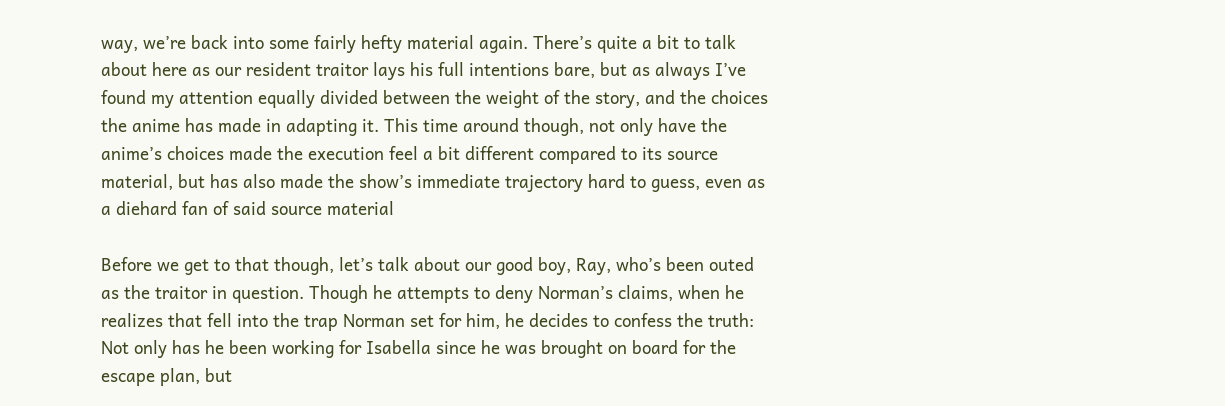way, we’re back into some fairly hefty material again. There’s quite a bit to talk about here as our resident traitor lays his full intentions bare, but as always I’ve found my attention equally divided between the weight of the story, and the choices the anime has made in adapting it. This time around though, not only have the anime’s choices made the execution feel a bit different compared to its source material, but has also made the show’s immediate trajectory hard to guess, even as a diehard fan of said source material

Before we get to that though, let’s talk about our good boy, Ray, who’s been outed as the traitor in question. Though he attempts to deny Norman’s claims, when he realizes that fell into the trap Norman set for him, he decides to confess the truth: Not only has he been working for Isabella since he was brought on board for the escape plan, but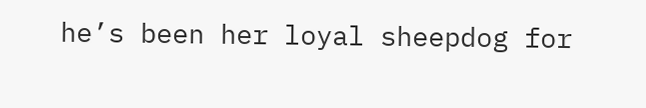he’s been her loyal sheepdog for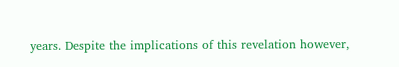years. Despite the implications of this revelation however,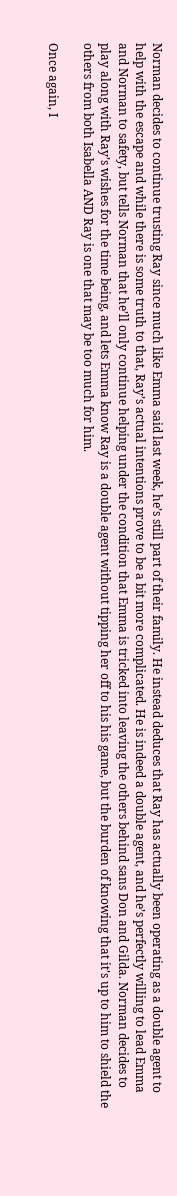Norman decides to continue trusting Ray since much like Emma said last week, he’s still part of their family. He instead deduces that Ray has actually been operating as a double agent to help with the escape and while there is some truth to that, Ray’s actual intentions prove to be a bit more complicated. He is indeed a double agent, and he’s perfectly willing to lead Emma and Norman to safety, but tells Norman that he’ll only continue helping under the condition that Emma is tricked into leaving the others behind sans Don and Gilda. Norman decides to play along with Ray’s wishes for the time being, and lets Emma know Ray is a double agent without tipping her off to his his game, but the burden of knowing that it’s up to him to shield the others from both Isabella AND Ray is one that may be too much for him.

Once again, I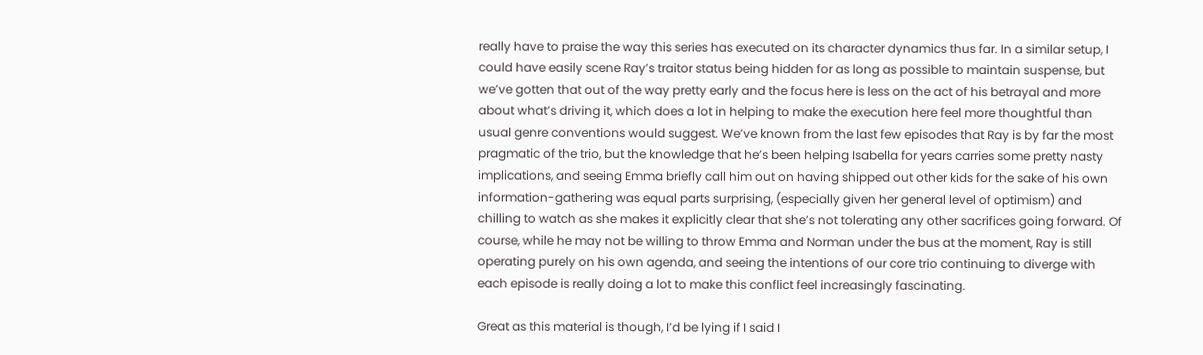really have to praise the way this series has executed on its character dynamics thus far. In a similar setup, I could have easily scene Ray’s traitor status being hidden for as long as possible to maintain suspense, but we’ve gotten that out of the way pretty early and the focus here is less on the act of his betrayal and more about what’s driving it, which does a lot in helping to make the execution here feel more thoughtful than usual genre conventions would suggest. We’ve known from the last few episodes that Ray is by far the most pragmatic of the trio, but the knowledge that he’s been helping Isabella for years carries some pretty nasty implications, and seeing Emma briefly call him out on having shipped out other kids for the sake of his own information-gathering was equal parts surprising, (especially given her general level of optimism) and chilling to watch as she makes it explicitly clear that she’s not tolerating any other sacrifices going forward. Of course, while he may not be willing to throw Emma and Norman under the bus at the moment, Ray is still operating purely on his own agenda, and seeing the intentions of our core trio continuing to diverge with each episode is really doing a lot to make this conflict feel increasingly fascinating.

Great as this material is though, I’d be lying if I said I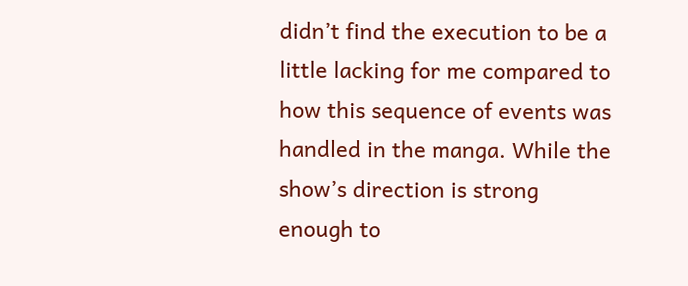didn’t find the execution to be a little lacking for me compared to how this sequence of events was handled in the manga. While the show’s direction is strong enough to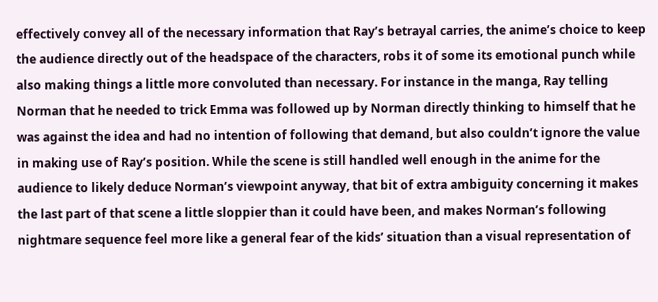effectively convey all of the necessary information that Ray’s betrayal carries, the anime’s choice to keep the audience directly out of the headspace of the characters, robs it of some its emotional punch while also making things a little more convoluted than necessary. For instance in the manga, Ray telling Norman that he needed to trick Emma was followed up by Norman directly thinking to himself that he was against the idea and had no intention of following that demand, but also couldn’t ignore the value in making use of Ray’s position. While the scene is still handled well enough in the anime for the audience to likely deduce Norman’s viewpoint anyway, that bit of extra ambiguity concerning it makes the last part of that scene a little sloppier than it could have been, and makes Norman’s following nightmare sequence feel more like a general fear of the kids’ situation than a visual representation of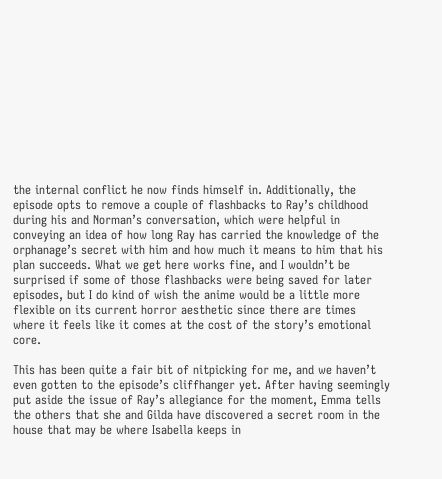the internal conflict he now finds himself in. Additionally, the episode opts to remove a couple of flashbacks to Ray’s childhood during his and Norman’s conversation, which were helpful in conveying an idea of how long Ray has carried the knowledge of the orphanage’s secret with him and how much it means to him that his plan succeeds. What we get here works fine, and I wouldn’t be surprised if some of those flashbacks were being saved for later episodes, but I do kind of wish the anime would be a little more flexible on its current horror aesthetic since there are times where it feels like it comes at the cost of the story’s emotional core.

This has been quite a fair bit of nitpicking for me, and we haven’t even gotten to the episode’s cliffhanger yet. After having seemingly put aside the issue of Ray’s allegiance for the moment, Emma tells the others that she and Gilda have discovered a secret room in the house that may be where Isabella keeps in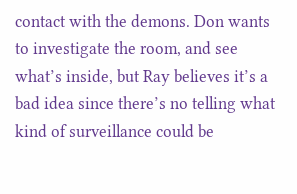contact with the demons. Don wants to investigate the room, and see what’s inside, but Ray believes it’s a bad idea since there’s no telling what kind of surveillance could be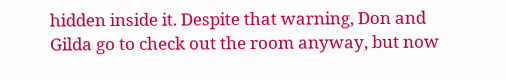hidden inside it. Despite that warning, Don and Gilda go to check out the room anyway, but now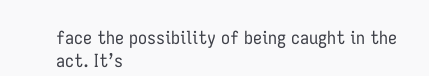face the possibility of being caught in the act. It’s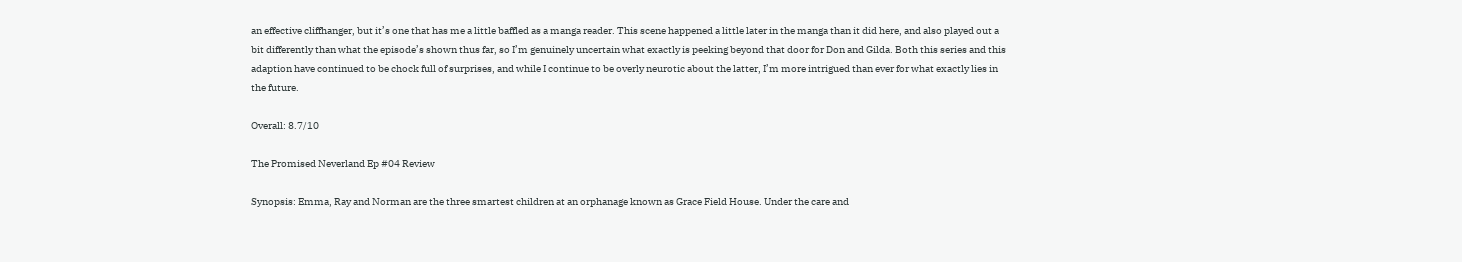an effective cliffhanger, but it’s one that has me a little baffled as a manga reader. This scene happened a little later in the manga than it did here, and also played out a bit differently than what the episode’s shown thus far, so I’m genuinely uncertain what exactly is peeking beyond that door for Don and Gilda. Both this series and this adaption have continued to be chock full of surprises, and while I continue to be overly neurotic about the latter, I’m more intrigued than ever for what exactly lies in the future.

Overall: 8.7/10

The Promised Neverland Ep #04 Review

Synopsis: Emma, Ray and Norman are the three smartest children at an orphanage known as Grace Field House. Under the care and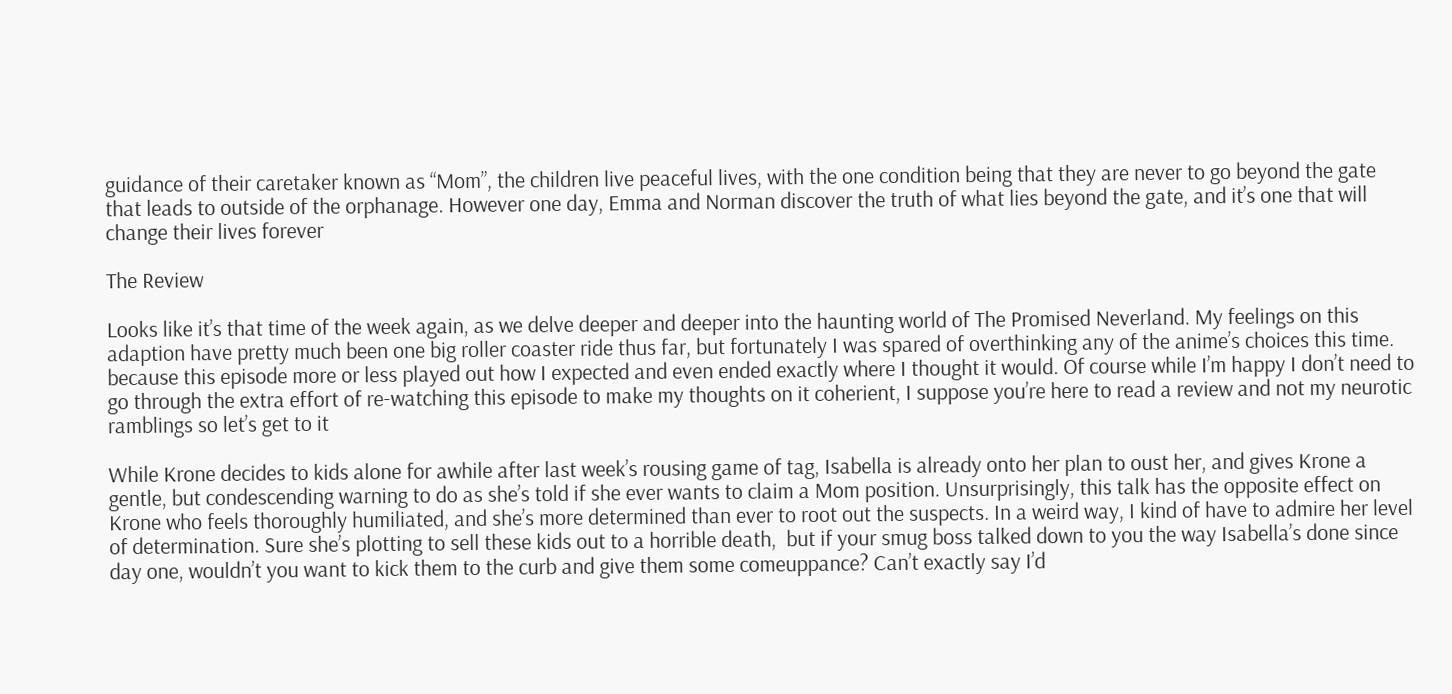guidance of their caretaker known as “Mom”, the children live peaceful lives, with the one condition being that they are never to go beyond the gate that leads to outside of the orphanage. However one day, Emma and Norman discover the truth of what lies beyond the gate, and it’s one that will change their lives forever

The Review

Looks like it’s that time of the week again, as we delve deeper and deeper into the haunting world of The Promised Neverland. My feelings on this adaption have pretty much been one big roller coaster ride thus far, but fortunately I was spared of overthinking any of the anime’s choices this time. because this episode more or less played out how I expected and even ended exactly where I thought it would. Of course while I’m happy I don’t need to go through the extra effort of re-watching this episode to make my thoughts on it coherient, I suppose you’re here to read a review and not my neurotic ramblings so let’s get to it

While Krone decides to kids alone for awhile after last week’s rousing game of tag, Isabella is already onto her plan to oust her, and gives Krone a gentle, but condescending warning to do as she’s told if she ever wants to claim a Mom position. Unsurprisingly, this talk has the opposite effect on Krone who feels thoroughly humiliated, and she’s more determined than ever to root out the suspects. In a weird way, I kind of have to admire her level of determination. Sure she’s plotting to sell these kids out to a horrible death,  but if your smug boss talked down to you the way Isabella’s done since day one, wouldn’t you want to kick them to the curb and give them some comeuppance? Can’t exactly say I’d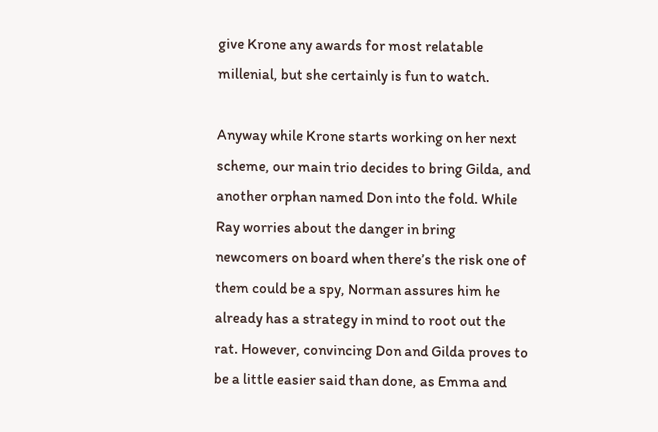give Krone any awards for most relatable millenial, but she certainly is fun to watch.

Anyway while Krone starts working on her next scheme, our main trio decides to bring Gilda, and another orphan named Don into the fold. While Ray worries about the danger in bring newcomers on board when there’s the risk one of them could be a spy, Norman assures him he already has a strategy in mind to root out the rat. However, convincing Don and Gilda proves to be a little easier said than done, as Emma and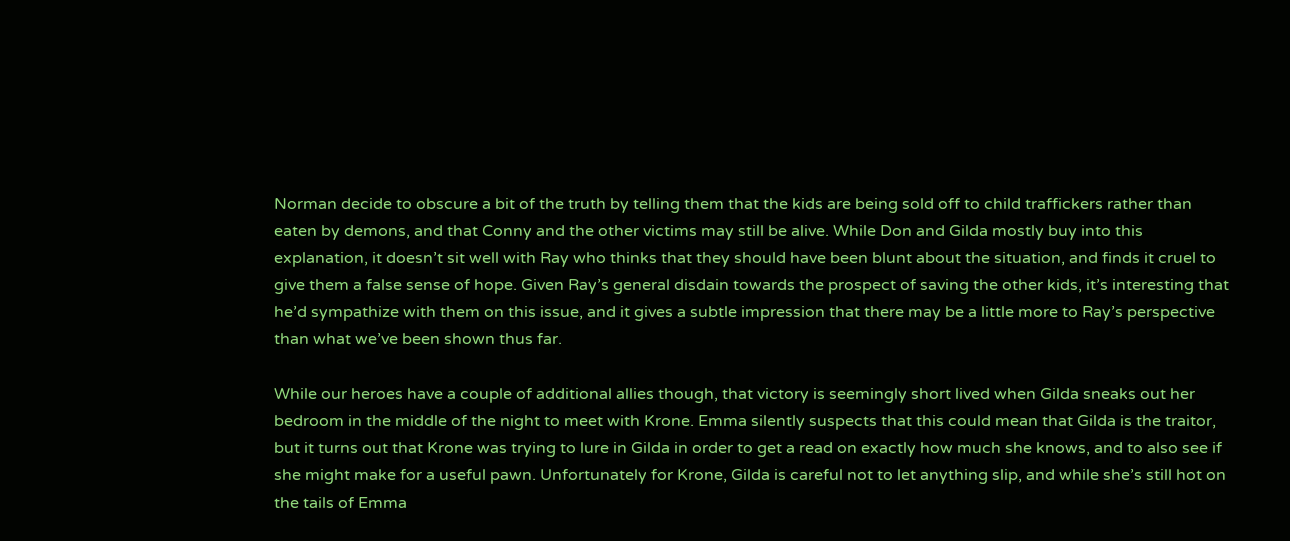Norman decide to obscure a bit of the truth by telling them that the kids are being sold off to child traffickers rather than eaten by demons, and that Conny and the other victims may still be alive. While Don and Gilda mostly buy into this explanation, it doesn’t sit well with Ray who thinks that they should have been blunt about the situation, and finds it cruel to give them a false sense of hope. Given Ray’s general disdain towards the prospect of saving the other kids, it’s interesting that he’d sympathize with them on this issue, and it gives a subtle impression that there may be a little more to Ray’s perspective than what we’ve been shown thus far.

While our heroes have a couple of additional allies though, that victory is seemingly short lived when Gilda sneaks out her bedroom in the middle of the night to meet with Krone. Emma silently suspects that this could mean that Gilda is the traitor, but it turns out that Krone was trying to lure in Gilda in order to get a read on exactly how much she knows, and to also see if she might make for a useful pawn. Unfortunately for Krone, Gilda is careful not to let anything slip, and while she’s still hot on the tails of Emma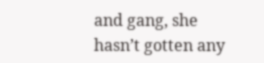and gang, she hasn’t gotten any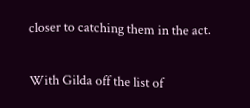closer to catching them in the act.

With Gilda off the list of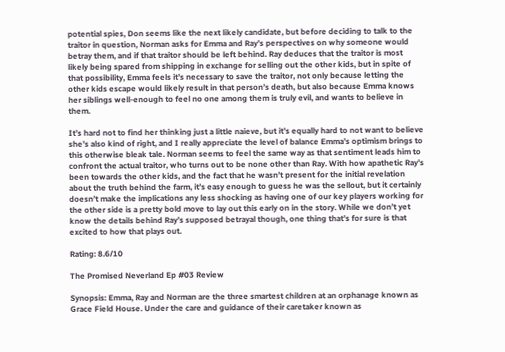potential spies, Don seems like the next likely candidate, but before deciding to talk to the traitor in question, Norman asks for Emma and Ray’s perspectives on why someone would betray them, and if that traitor should be left behind. Ray deduces that the traitor is most likely being spared from shipping in exchange for selling out the other kids, but in spite of that possibility, Emma feels it’s necessary to save the traitor, not only because letting the other kids escape would likely result in that person’s death, but also because Emma knows her siblings well-enough to feel no one among them is truly evil, and wants to believe in them.

It’s hard not to find her thinking just a little naieve, but it’s equally hard to not want to believe she’s also kind of right, and I really appreciate the level of balance Emma’s optimism brings to this otherwise bleak tale. Norman seems to feel the same way as that sentiment leads him to confront the actual traitor, who turns out to be none other than Ray. With how apathetic Ray’s been towards the other kids, and the fact that he wasn’t present for the initial revelation about the truth behind the farm, it’s easy enough to guess he was the sellout, but it certainly doesn’t make the implications any less shocking as having one of our key players working for the other side is a pretty bold move to lay out this early on in the story. While we don’t yet know the details behind Ray’s supposed betrayal though, one thing that’s for sure is that excited to how that plays out.

Rating: 8.6/10

The Promised Neverland Ep #03 Review

Synopsis: Emma, Ray and Norman are the three smartest children at an orphanage known as Grace Field House. Under the care and guidance of their caretaker known as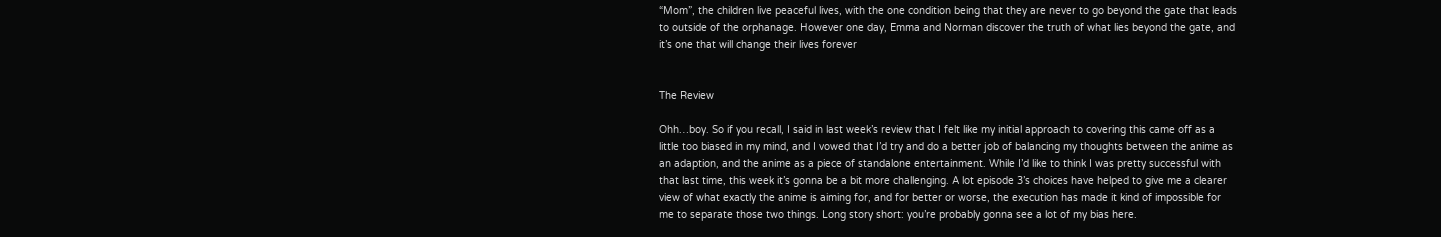“Mom”, the children live peaceful lives, with the one condition being that they are never to go beyond the gate that leads to outside of the orphanage. However one day, Emma and Norman discover the truth of what lies beyond the gate, and it’s one that will change their lives forever


The Review

Ohh…boy. So if you recall, I said in last week’s review that I felt like my initial approach to covering this came off as a little too biased in my mind, and I vowed that I’d try and do a better job of balancing my thoughts between the anime as an adaption, and the anime as a piece of standalone entertainment. While I’d like to think I was pretty successful with that last time, this week it’s gonna be a bit more challenging. A lot episode 3’s choices have helped to give me a clearer view of what exactly the anime is aiming for, and for better or worse, the execution has made it kind of impossible for me to separate those two things. Long story short: you’re probably gonna see a lot of my bias here.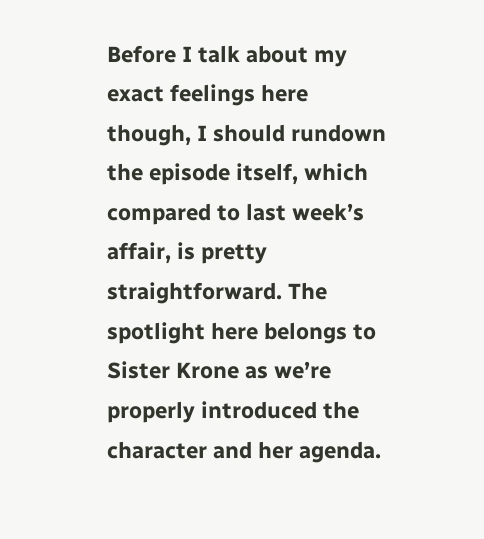Before I talk about my exact feelings here though, I should rundown the episode itself, which compared to last week’s affair, is pretty straightforward. The spotlight here belongs to Sister Krone as we’re properly introduced the character and her agenda.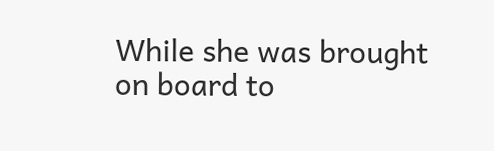While she was brought on board to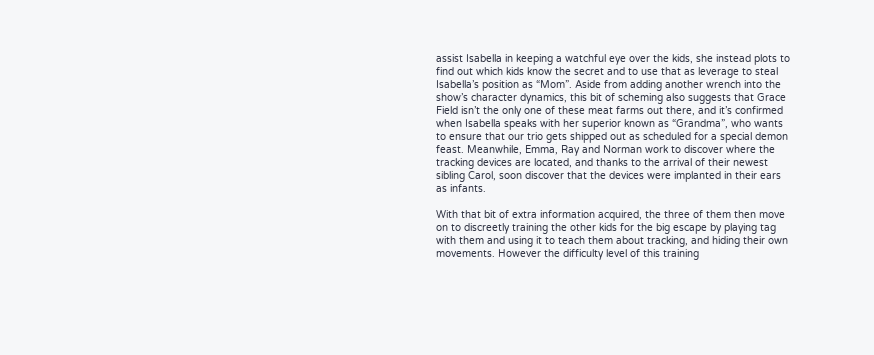assist Isabella in keeping a watchful eye over the kids, she instead plots to find out which kids know the secret and to use that as leverage to steal Isabella’s position as “Mom”. Aside from adding another wrench into the show’s character dynamics, this bit of scheming also suggests that Grace Field isn’t the only one of these meat farms out there, and it’s confirmed when Isabella speaks with her superior known as “Grandma”, who wants to ensure that our trio gets shipped out as scheduled for a special demon feast. Meanwhile, Emma, Ray and Norman work to discover where the tracking devices are located, and thanks to the arrival of their newest sibling Carol, soon discover that the devices were implanted in their ears as infants.

With that bit of extra information acquired, the three of them then move on to discreetly training the other kids for the big escape by playing tag with them and using it to teach them about tracking, and hiding their own movements. However the difficulty level of this training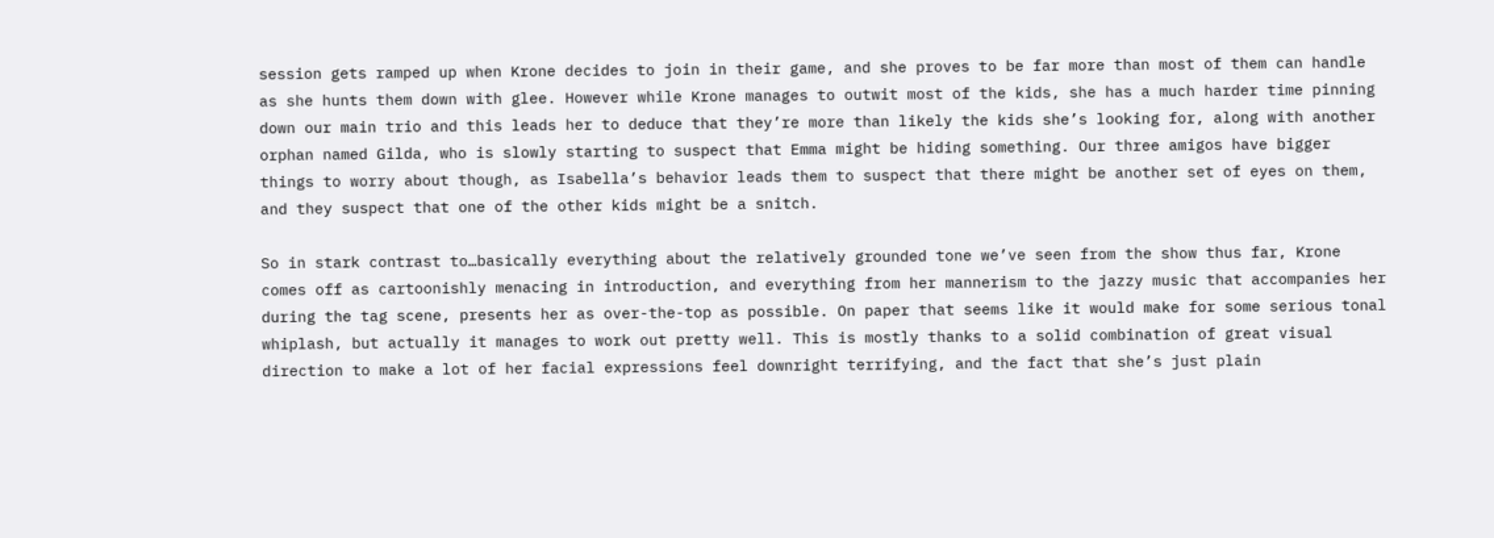session gets ramped up when Krone decides to join in their game, and she proves to be far more than most of them can handle as she hunts them down with glee. However while Krone manages to outwit most of the kids, she has a much harder time pinning down our main trio and this leads her to deduce that they’re more than likely the kids she’s looking for, along with another orphan named Gilda, who is slowly starting to suspect that Emma might be hiding something. Our three amigos have bigger things to worry about though, as Isabella’s behavior leads them to suspect that there might be another set of eyes on them, and they suspect that one of the other kids might be a snitch.

So in stark contrast to…basically everything about the relatively grounded tone we’ve seen from the show thus far, Krone comes off as cartoonishly menacing in introduction, and everything from her mannerism to the jazzy music that accompanies her during the tag scene, presents her as over-the-top as possible. On paper that seems like it would make for some serious tonal whiplash, but actually it manages to work out pretty well. This is mostly thanks to a solid combination of great visual direction to make a lot of her facial expressions feel downright terrifying, and the fact that she’s just plain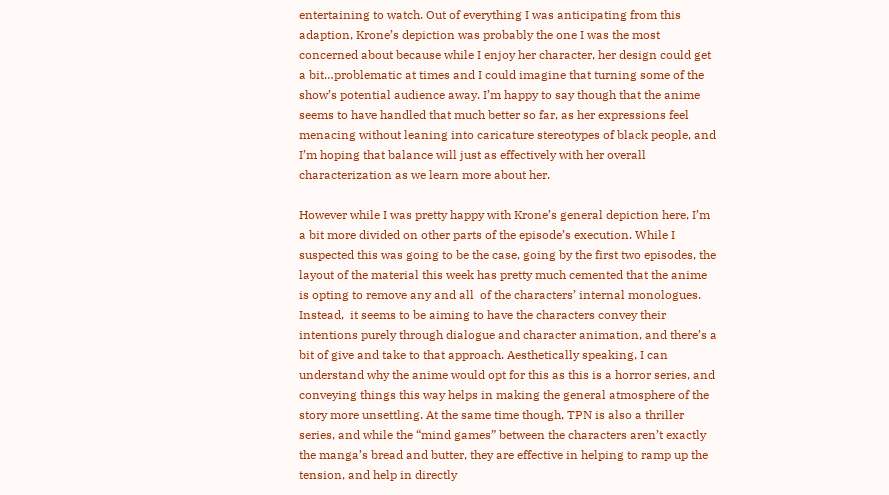entertaining to watch. Out of everything I was anticipating from this adaption, Krone’s depiction was probably the one I was the most concerned about because while I enjoy her character, her design could get a bit…problematic at times and I could imagine that turning some of the show’s potential audience away. I’m happy to say though that the anime seems to have handled that much better so far, as her expressions feel menacing without leaning into caricature stereotypes of black people, and I’m hoping that balance will just as effectively with her overall characterization as we learn more about her.

However while I was pretty happy with Krone’s general depiction here, I’m a bit more divided on other parts of the episode’s execution. While I suspected this was going to be the case, going by the first two episodes, the layout of the material this week has pretty much cemented that the anime is opting to remove any and all  of the characters’ internal monologues. Instead,  it seems to be aiming to have the characters convey their intentions purely through dialogue and character animation, and there’s a bit of give and take to that approach. Aesthetically speaking, I can understand why the anime would opt for this as this is a horror series, and conveying things this way helps in making the general atmosphere of the story more unsettling. At the same time though, TPN is also a thriller series, and while the “mind games” between the characters aren’t exactly the manga’s bread and butter, they are effective in helping to ramp up the tension, and help in directly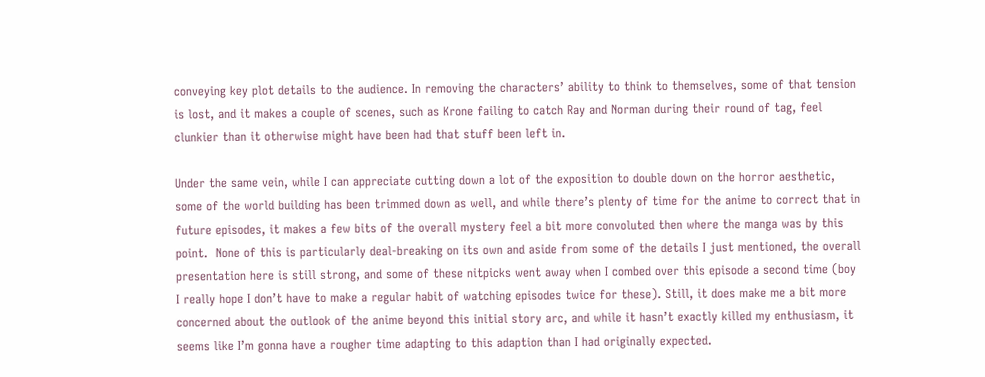conveying key plot details to the audience. In removing the characters’ ability to think to themselves, some of that tension is lost, and it makes a couple of scenes, such as Krone failing to catch Ray and Norman during their round of tag, feel clunkier than it otherwise might have been had that stuff been left in.

Under the same vein, while I can appreciate cutting down a lot of the exposition to double down on the horror aesthetic, some of the world building has been trimmed down as well, and while there’s plenty of time for the anime to correct that in future episodes, it makes a few bits of the overall mystery feel a bit more convoluted then where the manga was by this point.  None of this is particularly deal-breaking on its own and aside from some of the details I just mentioned, the overall presentation here is still strong, and some of these nitpicks went away when I combed over this episode a second time (boy I really hope I don’t have to make a regular habit of watching episodes twice for these). Still, it does make me a bit more concerned about the outlook of the anime beyond this initial story arc, and while it hasn’t exactly killed my enthusiasm, it seems like I’m gonna have a rougher time adapting to this adaption than I had originally expected.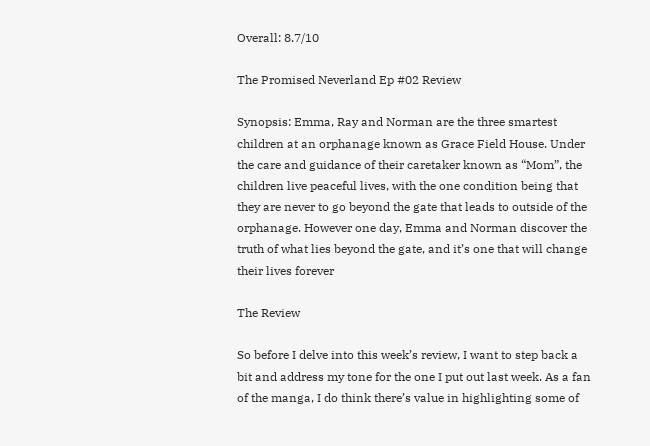Overall: 8.7/10

The Promised Neverland Ep #02 Review

Synopsis: Emma, Ray and Norman are the three smartest children at an orphanage known as Grace Field House. Under the care and guidance of their caretaker known as “Mom”, the children live peaceful lives, with the one condition being that they are never to go beyond the gate that leads to outside of the orphanage. However one day, Emma and Norman discover the truth of what lies beyond the gate, and it’s one that will change their lives forever

The Review

So before I delve into this week’s review, I want to step back a bit and address my tone for the one I put out last week. As a fan of the manga, I do think there’s value in highlighting some of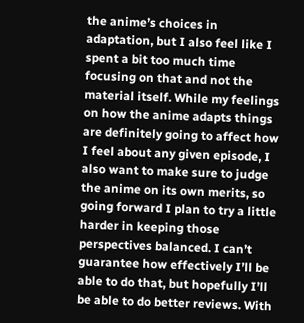the anime’s choices in adaptation, but I also feel like I spent a bit too much time focusing on that and not the material itself. While my feelings on how the anime adapts things are definitely going to affect how I feel about any given episode, I also want to make sure to judge the anime on its own merits, so going forward I plan to try a little harder in keeping those perspectives balanced. I can’t guarantee how effectively I’ll be able to do that, but hopefully I’ll be able to do better reviews. With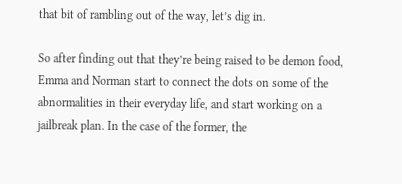that bit of rambling out of the way, let’s dig in.

So after finding out that they’re being raised to be demon food, Emma and Norman start to connect the dots on some of the abnormalities in their everyday life, and start working on a jailbreak plan. In the case of the former, the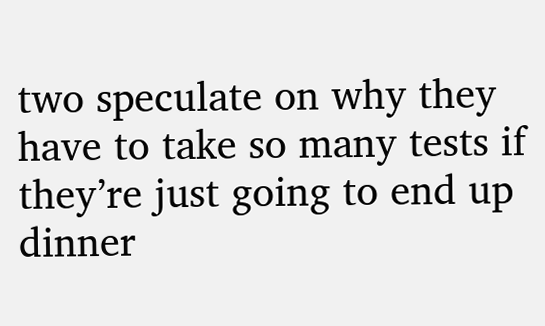two speculate on why they have to take so many tests if they’re just going to end up dinner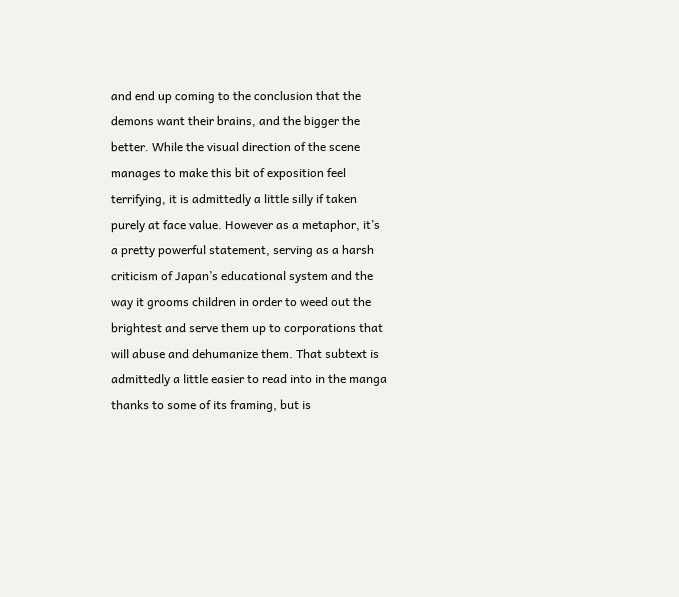and end up coming to the conclusion that the demons want their brains, and the bigger the better. While the visual direction of the scene manages to make this bit of exposition feel terrifying, it is admittedly a little silly if taken purely at face value. However as a metaphor, it’s a pretty powerful statement, serving as a harsh criticism of Japan’s educational system and the way it grooms children in order to weed out the brightest and serve them up to corporations that will abuse and dehumanize them. That subtext is admittedly a little easier to read into in the manga thanks to some of its framing, but is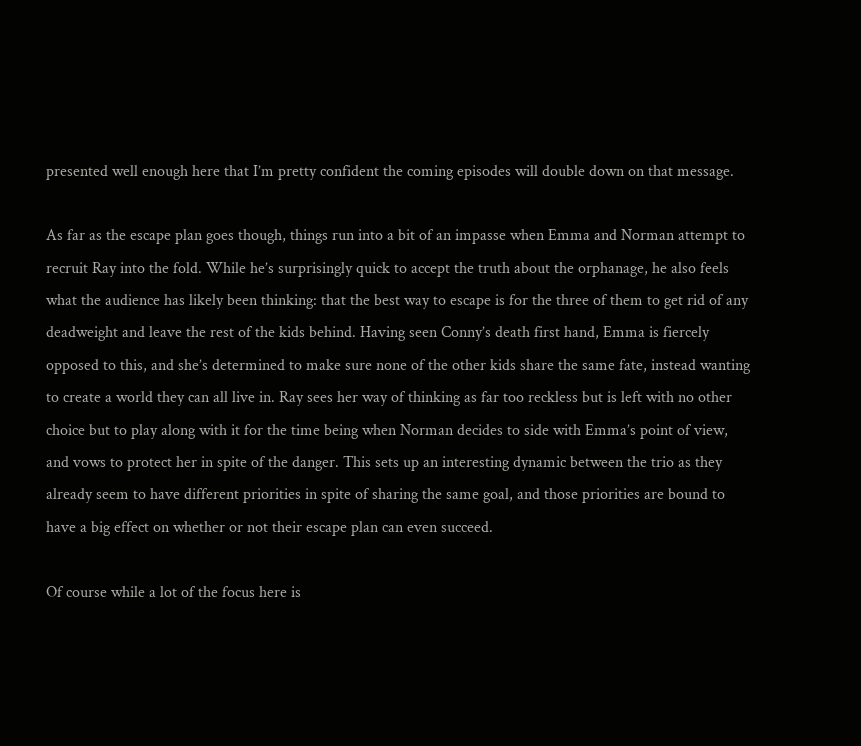presented well enough here that I’m pretty confident the coming episodes will double down on that message.

As far as the escape plan goes though, things run into a bit of an impasse when Emma and Norman attempt to recruit Ray into the fold. While he’s surprisingly quick to accept the truth about the orphanage, he also feels what the audience has likely been thinking: that the best way to escape is for the three of them to get rid of any deadweight and leave the rest of the kids behind. Having seen Conny’s death first hand, Emma is fiercely opposed to this, and she’s determined to make sure none of the other kids share the same fate, instead wanting to create a world they can all live in. Ray sees her way of thinking as far too reckless but is left with no other choice but to play along with it for the time being when Norman decides to side with Emma’s point of view, and vows to protect her in spite of the danger. This sets up an interesting dynamic between the trio as they already seem to have different priorities in spite of sharing the same goal, and those priorities are bound to have a big effect on whether or not their escape plan can even succeed.

Of course while a lot of the focus here is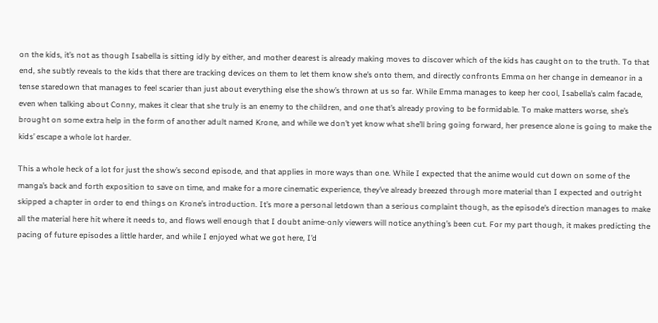on the kids, it’s not as though Isabella is sitting idly by either, and mother dearest is already making moves to discover which of the kids has caught on to the truth. To that end, she subtly reveals to the kids that there are tracking devices on them to let them know she’s onto them, and directly confronts Emma on her change in demeanor in a tense staredown that manages to feel scarier than just about everything else the show’s thrown at us so far. While Emma manages to keep her cool, Isabella’s calm facade, even when talking about Conny, makes it clear that she truly is an enemy to the children, and one that’s already proving to be formidable. To make matters worse, she’s brought on some extra help in the form of another adult named Krone, and while we don’t yet know what she’ll bring going forward, her presence alone is going to make the kids’ escape a whole lot harder.

This a whole heck of a lot for just the show’s second episode, and that applies in more ways than one. While I expected that the anime would cut down on some of the manga’s back and forth exposition to save on time, and make for a more cinematic experience, they’ve already breezed through more material than I expected and outright skipped a chapter in order to end things on Krone’s introduction. It’s more a personal letdown than a serious complaint though, as the episode’s direction manages to make all the material here hit where it needs to, and flows well enough that I doubt anime-only viewers will notice anything’s been cut. For my part though, it makes predicting the pacing of future episodes a little harder, and while I enjoyed what we got here, I’d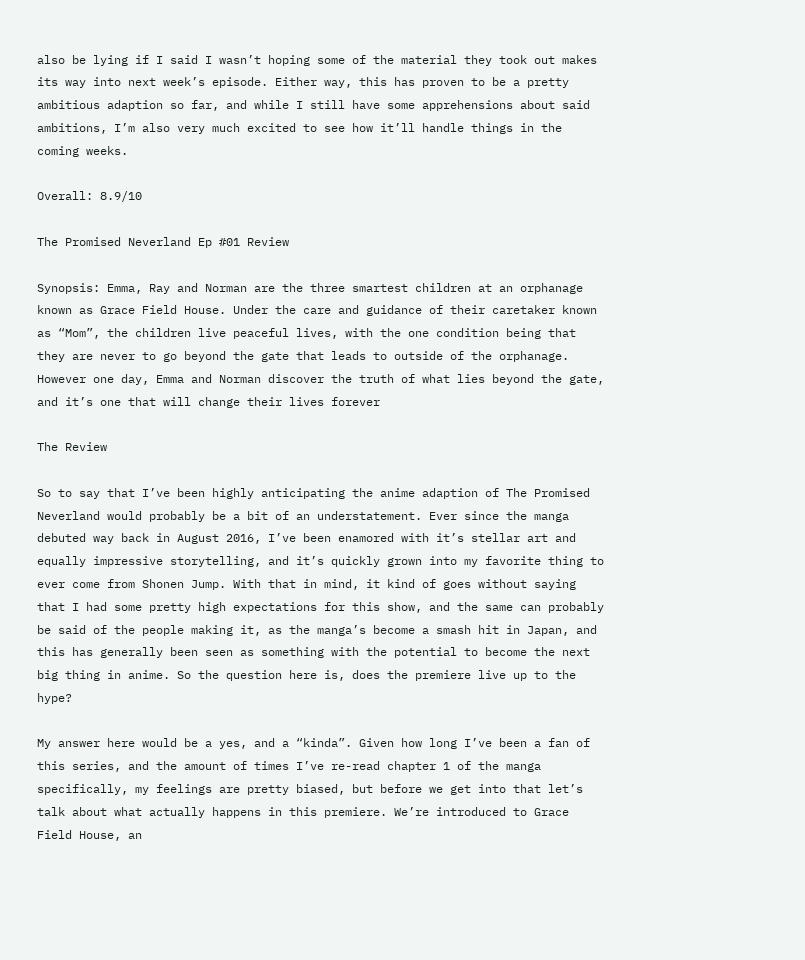also be lying if I said I wasn’t hoping some of the material they took out makes its way into next week’s episode. Either way, this has proven to be a pretty ambitious adaption so far, and while I still have some apprehensions about said ambitions, I’m also very much excited to see how it’ll handle things in the coming weeks.

Overall: 8.9/10

The Promised Neverland Ep #01 Review

Synopsis: Emma, Ray and Norman are the three smartest children at an orphanage known as Grace Field House. Under the care and guidance of their caretaker known as “Mom”, the children live peaceful lives, with the one condition being that they are never to go beyond the gate that leads to outside of the orphanage. However one day, Emma and Norman discover the truth of what lies beyond the gate, and it’s one that will change their lives forever

The Review

So to say that I’ve been highly anticipating the anime adaption of The Promised Neverland would probably be a bit of an understatement. Ever since the manga debuted way back in August 2016, I’ve been enamored with it’s stellar art and equally impressive storytelling, and it’s quickly grown into my favorite thing to ever come from Shonen Jump. With that in mind, it kind of goes without saying that I had some pretty high expectations for this show, and the same can probably be said of the people making it, as the manga’s become a smash hit in Japan, and this has generally been seen as something with the potential to become the next big thing in anime. So the question here is, does the premiere live up to the hype?

My answer here would be a yes, and a “kinda”. Given how long I’ve been a fan of this series, and the amount of times I’ve re-read chapter 1 of the manga specifically, my feelings are pretty biased, but before we get into that let’s talk about what actually happens in this premiere. We’re introduced to Grace Field House, an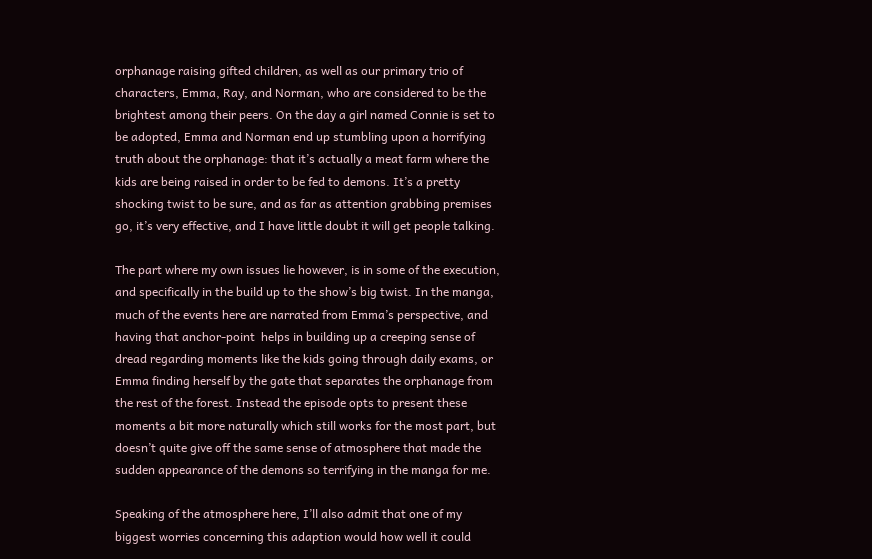orphanage raising gifted children, as well as our primary trio of characters, Emma, Ray, and Norman, who are considered to be the brightest among their peers. On the day a girl named Connie is set to be adopted, Emma and Norman end up stumbling upon a horrifying truth about the orphanage: that it’s actually a meat farm where the kids are being raised in order to be fed to demons. It’s a pretty shocking twist to be sure, and as far as attention grabbing premises go, it’s very effective, and I have little doubt it will get people talking.

The part where my own issues lie however, is in some of the execution, and specifically in the build up to the show’s big twist. In the manga, much of the events here are narrated from Emma’s perspective, and having that anchor-point  helps in building up a creeping sense of dread regarding moments like the kids going through daily exams, or Emma finding herself by the gate that separates the orphanage from the rest of the forest. Instead the episode opts to present these moments a bit more naturally which still works for the most part, but doesn’t quite give off the same sense of atmosphere that made the sudden appearance of the demons so terrifying in the manga for me.

Speaking of the atmosphere here, I’ll also admit that one of my biggest worries concerning this adaption would how well it could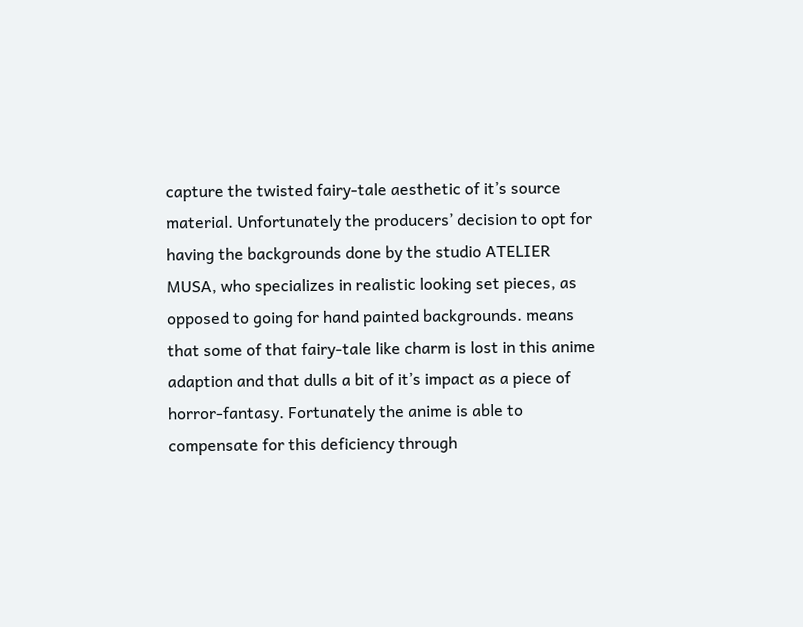capture the twisted fairy-tale aesthetic of it’s source material. Unfortunately the producers’ decision to opt for having the backgrounds done by the studio ATELIER MUSA, who specializes in realistic looking set pieces, as opposed to going for hand painted backgrounds. means that some of that fairy-tale like charm is lost in this anime adaption and that dulls a bit of it’s impact as a piece of horror-fantasy. Fortunately the anime is able to compensate for this deficiency through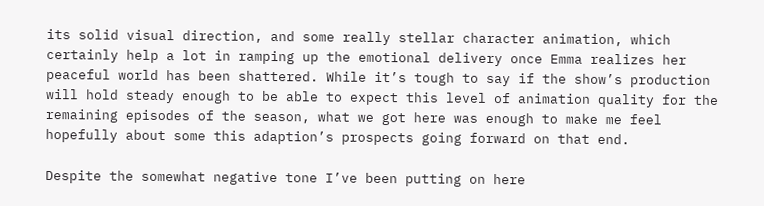its solid visual direction, and some really stellar character animation, which certainly help a lot in ramping up the emotional delivery once Emma realizes her peaceful world has been shattered. While it’s tough to say if the show’s production will hold steady enough to be able to expect this level of animation quality for the remaining episodes of the season, what we got here was enough to make me feel hopefully about some this adaption’s prospects going forward on that end.

Despite the somewhat negative tone I’ve been putting on here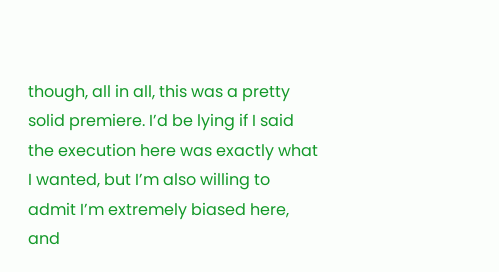though, all in all, this was a pretty solid premiere. I’d be lying if I said the execution here was exactly what I wanted, but I’m also willing to admit I’m extremely biased here, and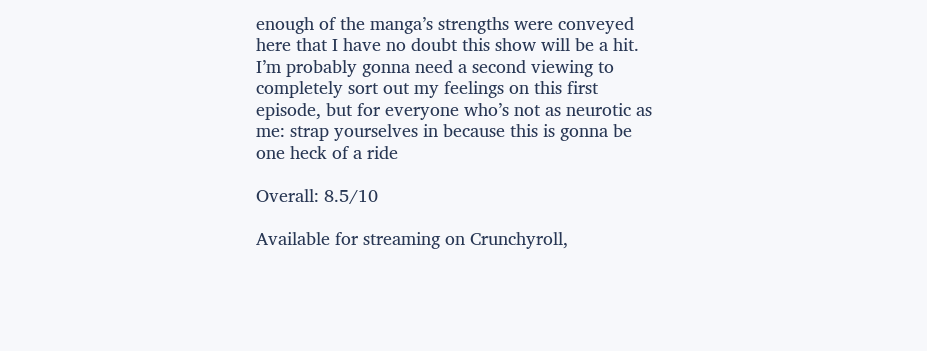enough of the manga’s strengths were conveyed here that I have no doubt this show will be a hit. I’m probably gonna need a second viewing to completely sort out my feelings on this first episode, but for everyone who’s not as neurotic as me: strap yourselves in because this is gonna be one heck of a ride

Overall: 8.5/10

Available for streaming on Crunchyroll,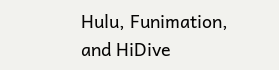Hulu, Funimation, and HiDive